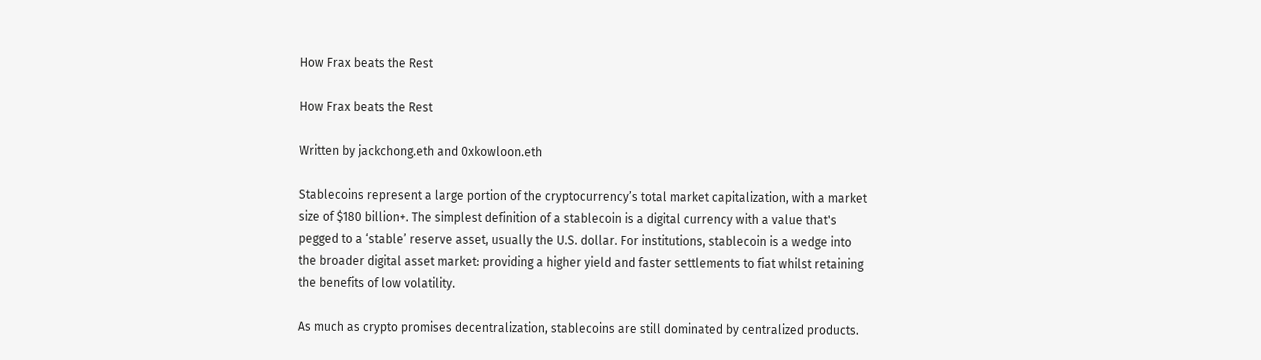How Frax beats the Rest

How Frax beats the Rest

Written by jackchong.eth and 0xkowloon.eth

Stablecoins represent a large portion of the cryptocurrency’s total market capitalization, with a market size of $180 billion+. The simplest definition of a stablecoin is a digital currency with a value that's pegged to a ‘stable’ reserve asset, usually the U.S. dollar. For institutions, stablecoin is a wedge into the broader digital asset market: providing a higher yield and faster settlements to fiat whilst retaining the benefits of low volatility.

As much as crypto promises decentralization, stablecoins are still dominated by centralized products.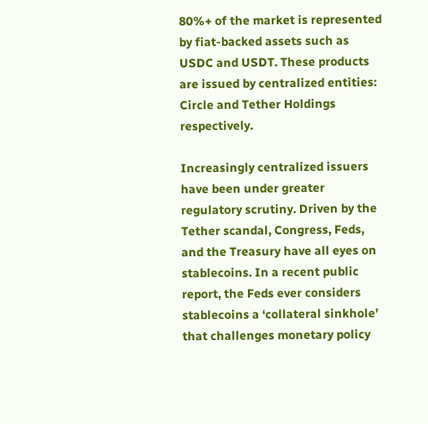80%+ of the market is represented by fiat-backed assets such as USDC and USDT. These products are issued by centralized entities: Circle and Tether Holdings respectively.

Increasingly centralized issuers have been under greater regulatory scrutiny. Driven by the Tether scandal, Congress, Feds, and the Treasury have all eyes on stablecoins. In a recent public report, the Feds ever considers stablecoins a ‘collateral sinkhole’ that challenges monetary policy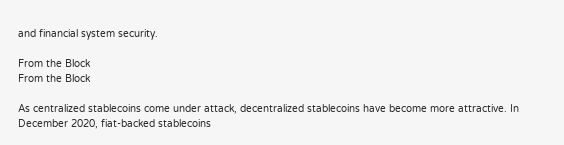and financial system security.

From the Block
From the Block

As centralized stablecoins come under attack, decentralized stablecoins have become more attractive. In December 2020, fiat-backed stablecoins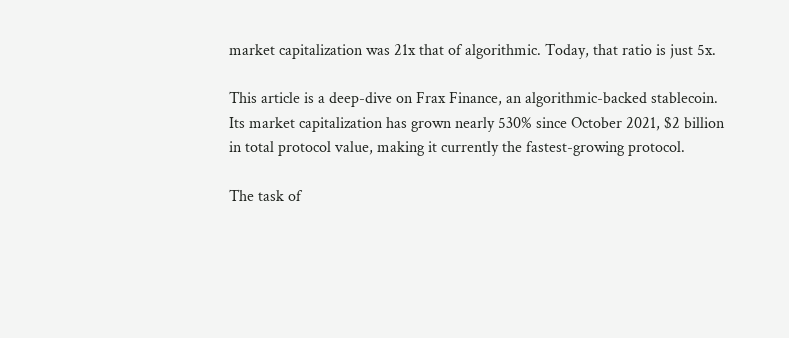market capitalization was 21x that of algorithmic. Today, that ratio is just 5x.

This article is a deep-dive on Frax Finance, an algorithmic-backed stablecoin. Its market capitalization has grown nearly 530% since October 2021, $2 billion in total protocol value, making it currently the fastest-growing protocol.

The task of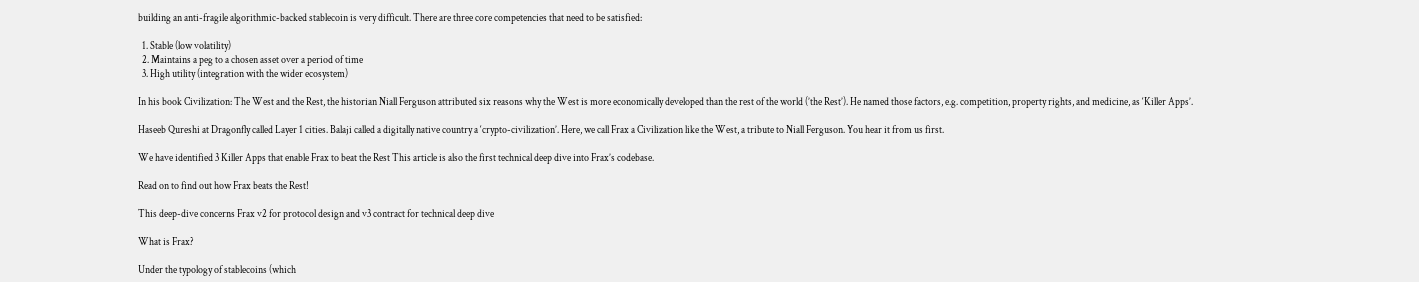building an anti-fragile algorithmic-backed stablecoin is very difficult. There are three core competencies that need to be satisfied:

  1. Stable (low volatility)
  2. Maintains a peg to a chosen asset over a period of time
  3. High utility (integration with the wider ecosystem)

In his book Civilization: The West and the Rest, the historian Niall Ferguson attributed six reasons why the West is more economically developed than the rest of the world (’the Rest’). He named those factors, e.g. competition, property rights, and medicine, as ‘Killer Apps’.

Haseeb Qureshi at Dragonfly called Layer 1 cities. Balaji called a digitally native country a ‘crypto-civilization’. Here, we call Frax a Civilization like the West, a tribute to Niall Ferguson. You hear it from us first.

We have identified 3 Killer Apps that enable Frax to beat the Rest This article is also the first technical deep dive into Frax’s codebase.

Read on to find out how Frax beats the Rest!

This deep-dive concerns Frax v2 for protocol design and v3 contract for technical deep dive

What is Frax?

Under the typology of stablecoins (which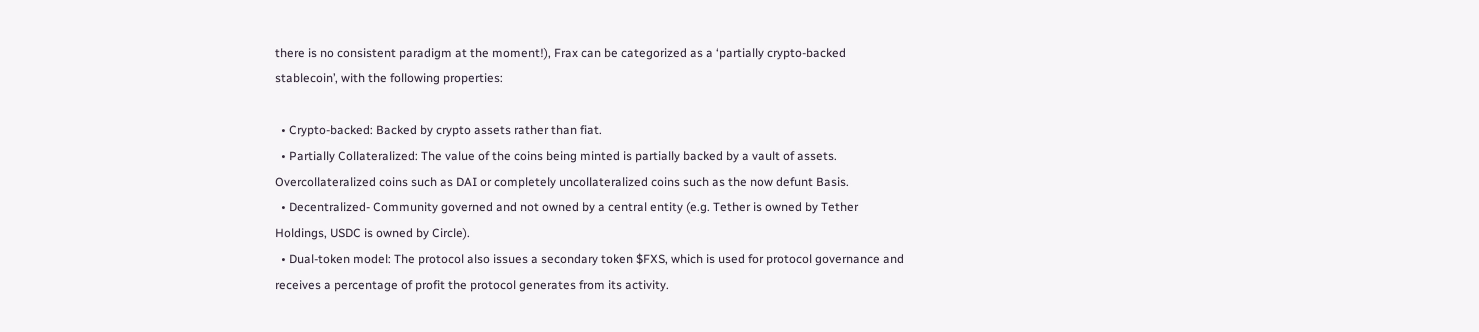there is no consistent paradigm at the moment!), Frax can be categorized as a ‘partially crypto-backed stablecoin’, with the following properties:

  • Crypto-backed: Backed by crypto assets rather than fiat.
  • Partially Collateralized: The value of the coins being minted is partially backed by a vault of assets. Overcollateralized coins such as DAI or completely uncollateralized coins such as the now defunt Basis.
  • Decentralized- Community governed and not owned by a central entity (e.g. Tether is owned by Tether Holdings, USDC is owned by Circle).
  • Dual-token model: The protocol also issues a secondary token $FXS, which is used for protocol governance and receives a percentage of profit the protocol generates from its activity.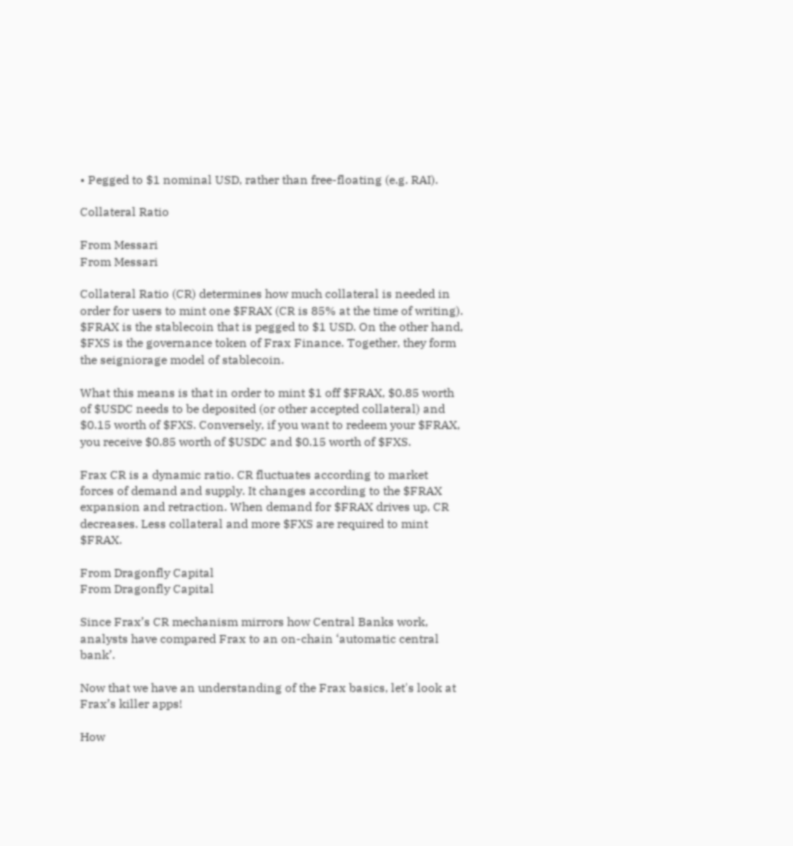• Pegged to $1 nominal USD, rather than free-floating (e.g. RAI).

Collateral Ratio

From Messari
From Messari

Collateral Ratio (CR) determines how much collateral is needed in order for users to mint one $FRAX (CR is 85% at the time of writing). $FRAX is the stablecoin that is pegged to $1 USD. On the other hand, $FXS is the governance token of Frax Finance. Together, they form the seigniorage model of stablecoin.

What this means is that in order to mint $1 off $FRAX, $0.85 worth of $USDC needs to be deposited (or other accepted collateral) and $0.15 worth of $FXS. Conversely, if you want to redeem your $FRAX, you receive $0.85 worth of $USDC and $0.15 worth of $FXS.

Frax CR is a dynamic ratio. CR fluctuates according to market forces of demand and supply. It changes according to the $FRAX expansion and retraction. When demand for $FRAX drives up, CR decreases. Less collateral and more $FXS are required to mint $FRAX.

From Dragonfly Capital
From Dragonfly Capital

Since Frax’s CR mechanism mirrors how Central Banks work, analysts have compared Frax to an on-chain ‘automatic central bank’.

Now that we have an understanding of the Frax basics, let's look at Frax’s killer apps!

How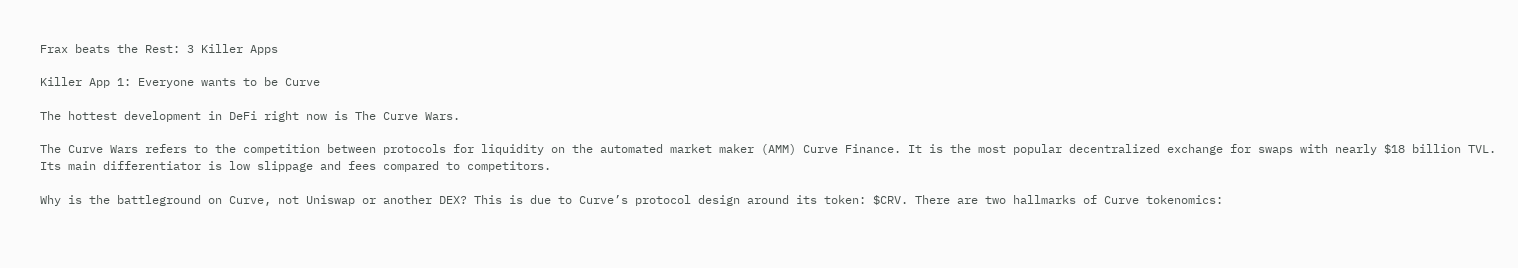Frax beats the Rest: 3 Killer Apps

Killer App 1: Everyone wants to be Curve

The hottest development in DeFi right now is The Curve Wars.

The Curve Wars refers to the competition between protocols for liquidity on the automated market maker (AMM) Curve Finance. It is the most popular decentralized exchange for swaps with nearly $18 billion TVL. Its main differentiator is low slippage and fees compared to competitors.

Why is the battleground on Curve, not Uniswap or another DEX? This is due to Curve’s protocol design around its token: $CRV. There are two hallmarks of Curve tokenomics: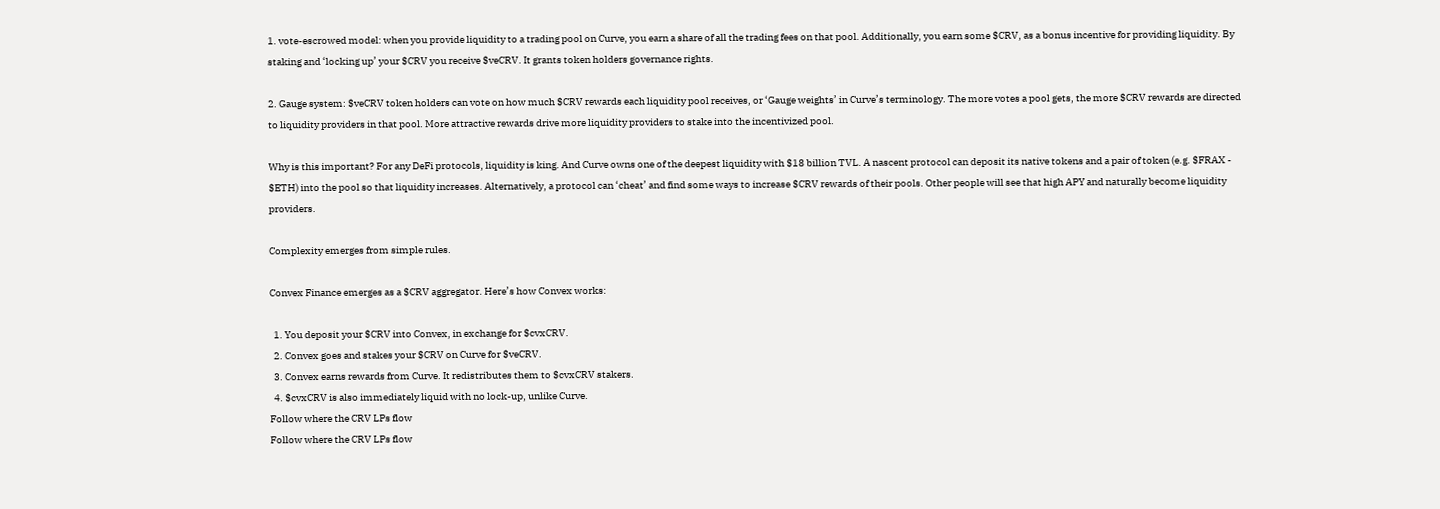1. vote-escrowed model: when you provide liquidity to a trading pool on Curve, you earn a share of all the trading fees on that pool. Additionally, you earn some $CRV, as a bonus incentive for providing liquidity. By staking and ‘locking up’ your $CRV you receive $veCRV. It grants token holders governance rights.

2. Gauge system: $veCRV token holders can vote on how much $CRV rewards each liquidity pool receives, or ‘Gauge weights’ in Curve’s terminology. The more votes a pool gets, the more $CRV rewards are directed to liquidity providers in that pool. More attractive rewards drive more liquidity providers to stake into the incentivized pool.

Why is this important? For any DeFi protocols, liquidity is king. And Curve owns one of the deepest liquidity with $18 billion TVL. A nascent protocol can deposit its native tokens and a pair of token (e.g. $FRAX - $ETH) into the pool so that liquidity increases. Alternatively, a protocol can ‘cheat’ and find some ways to increase $CRV rewards of their pools. Other people will see that high APY and naturally become liquidity providers.

Complexity emerges from simple rules.

Convex Finance emerges as a $CRV aggregator. Here’s how Convex works:

  1. You deposit your $CRV into Convex, in exchange for $cvxCRV.
  2. Convex goes and stakes your $CRV on Curve for $veCRV.
  3. Convex earns rewards from Curve. It redistributes them to $cvxCRV stakers.
  4. $cvxCRV is also immediately liquid with no lock-up, unlike Curve.
Follow where the CRV LPs flow
Follow where the CRV LPs flow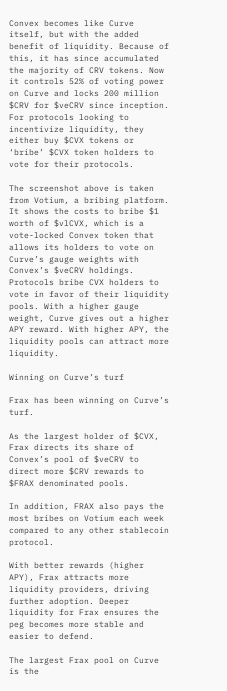Convex becomes like Curve itself, but with the added benefit of liquidity. Because of this, it has since accumulated the majority of CRV tokens. Now it controls 52% of voting power on Curve and locks 200 million $CRV for $veCRV since inception. For protocols looking to incentivize liquidity, they either buy $CVX tokens or ‘bribe’ $CVX token holders to vote for their protocols.

The screenshot above is taken from Votium, a bribing platform. It shows the costs to bribe $1 worth of $vlCVX, which is a vote-locked Convex token that allows its holders to vote on Curve’s gauge weights with Convex’s $veCRV holdings. Protocols bribe CVX holders to vote in favor of their liquidity pools. With a higher gauge weight, Curve gives out a higher APY reward. With higher APY, the liquidity pools can attract more liquidity.

Winning on Curve’s turf

Frax has been winning on Curve’s turf.

As the largest holder of $CVX, Frax directs its share of Convex’s pool of $veCRV to direct more $CRV rewards to $FRAX denominated pools.

In addition, FRAX also pays the most bribes on Votium each week compared to any other stablecoin protocol.

With better rewards (higher APY), Frax attracts more liquidity providers, driving further adoption. Deeper liquidity for Frax ensures the peg becomes more stable and easier to defend.

The largest Frax pool on Curve is the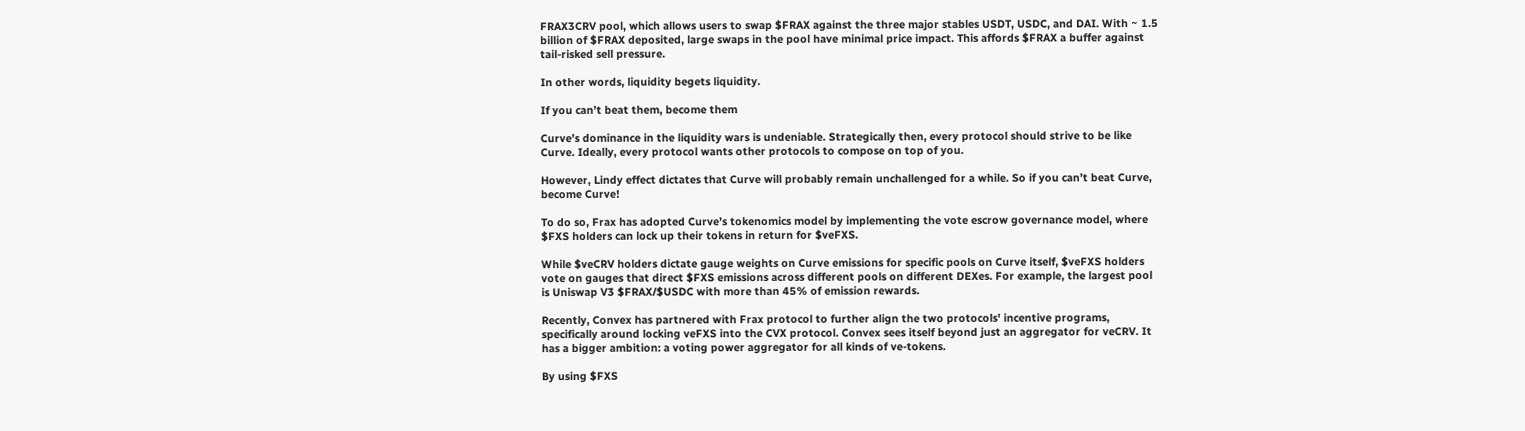FRAX3CRV pool, which allows users to swap $FRAX against the three major stables USDT, USDC, and DAI. With ~ 1.5 billion of $FRAX deposited, large swaps in the pool have minimal price impact. This affords $FRAX a buffer against tail-risked sell pressure.

In other words, liquidity begets liquidity.

If you can’t beat them, become them

Curve’s dominance in the liquidity wars is undeniable. Strategically then, every protocol should strive to be like Curve. Ideally, every protocol wants other protocols to compose on top of you.

However, Lindy effect dictates that Curve will probably remain unchallenged for a while. So if you can’t beat Curve, become Curve!

To do so, Frax has adopted Curve’s tokenomics model by implementing the vote escrow governance model, where $FXS holders can lock up their tokens in return for $veFXS.

While $veCRV holders dictate gauge weights on Curve emissions for specific pools on Curve itself, $veFXS holders vote on gauges that direct $FXS emissions across different pools on different DEXes. For example, the largest pool is Uniswap V3 $FRAX/$USDC with more than 45% of emission rewards.

Recently, Convex has partnered with Frax protocol to further align the two protocols' incentive programs, specifically around locking veFXS into the CVX protocol. Convex sees itself beyond just an aggregator for veCRV. It has a bigger ambition: a voting power aggregator for all kinds of ve-tokens.

By using $FXS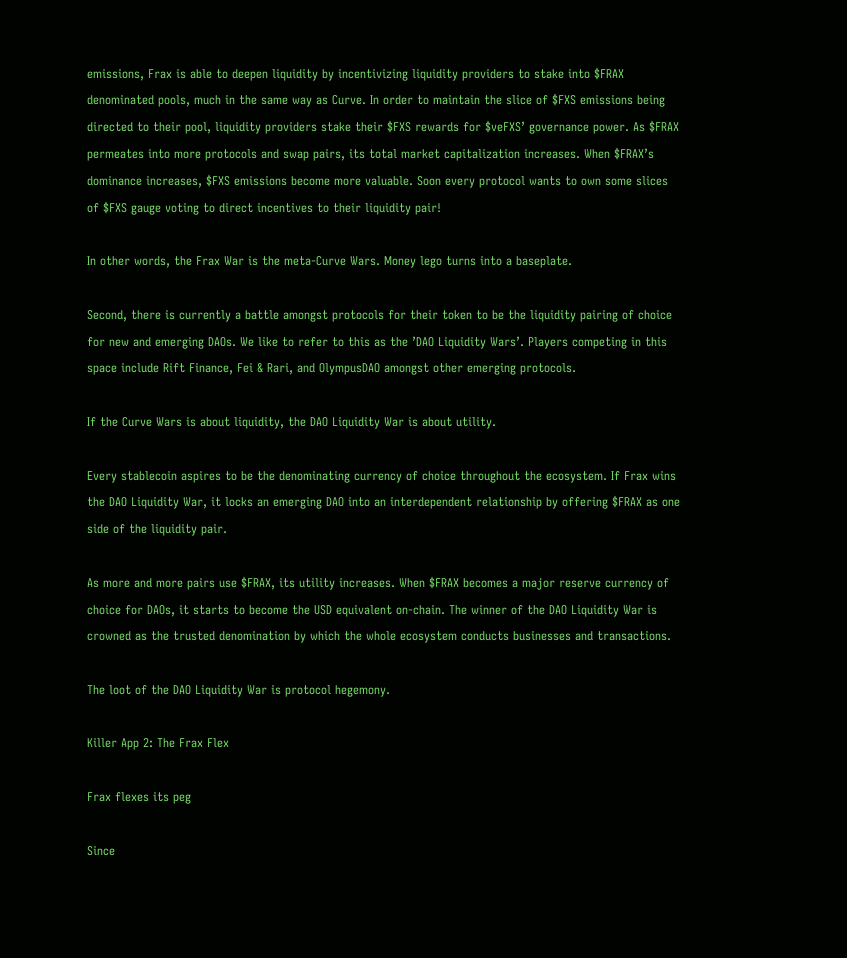emissions, Frax is able to deepen liquidity by incentivizing liquidity providers to stake into $FRAX denominated pools, much in the same way as Curve. In order to maintain the slice of $FXS emissions being directed to their pool, liquidity providers stake their $FXS rewards for $veFXS’ governance power. As $FRAX permeates into more protocols and swap pairs, its total market capitalization increases. When $FRAX’s dominance increases, $FXS emissions become more valuable. Soon every protocol wants to own some slices of $FXS gauge voting to direct incentives to their liquidity pair!

In other words, the Frax War is the meta-Curve Wars. Money lego turns into a baseplate.

Second, there is currently a battle amongst protocols for their token to be the liquidity pairing of choice for new and emerging DAOs. We like to refer to this as the ’DAO Liquidity Wars’. Players competing in this space include Rift Finance, Fei & Rari, and OlympusDAO amongst other emerging protocols.

If the Curve Wars is about liquidity, the DAO Liquidity War is about utility.

Every stablecoin aspires to be the denominating currency of choice throughout the ecosystem. If Frax wins the DAO Liquidity War, it locks an emerging DAO into an interdependent relationship by offering $FRAX as one side of the liquidity pair.

As more and more pairs use $FRAX, its utility increases. When $FRAX becomes a major reserve currency of choice for DAOs, it starts to become the USD equivalent on-chain. The winner of the DAO Liquidity War is crowned as the trusted denomination by which the whole ecosystem conducts businesses and transactions.

The loot of the DAO Liquidity War is protocol hegemony.

Killer App 2: The Frax Flex

Frax flexes its peg

Since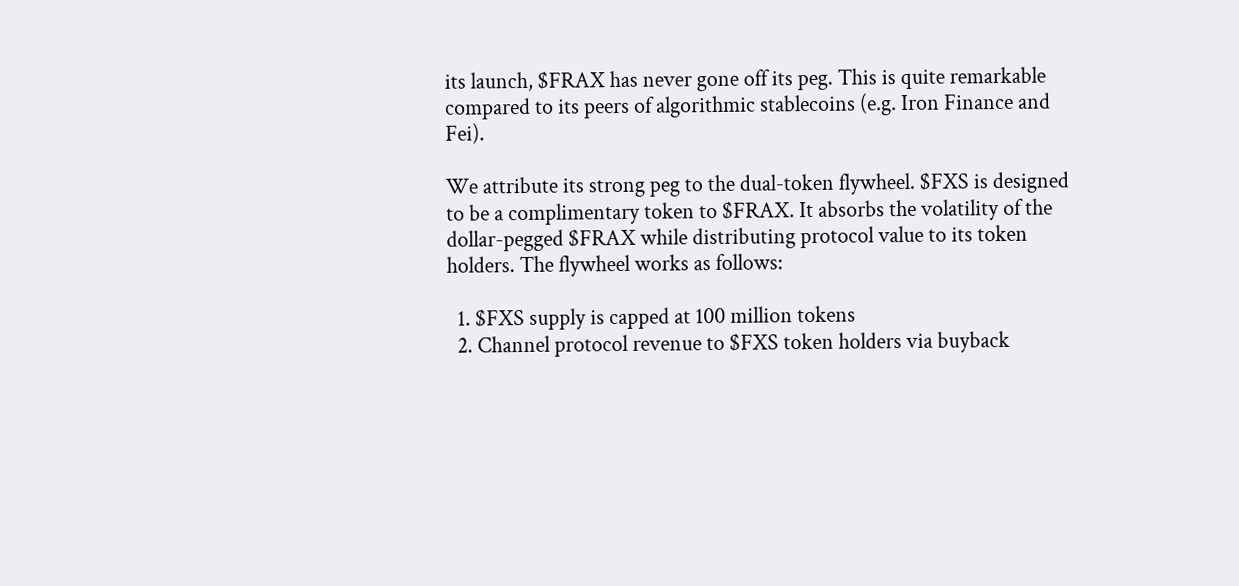its launch, $FRAX has never gone off its peg. This is quite remarkable compared to its peers of algorithmic stablecoins (e.g. Iron Finance and Fei).

We attribute its strong peg to the dual-token flywheel. $FXS is designed to be a complimentary token to $FRAX. It absorbs the volatility of the dollar-pegged $FRAX while distributing protocol value to its token holders. The flywheel works as follows:

  1. $FXS supply is capped at 100 million tokens
  2. Channel protocol revenue to $FXS token holders via buyback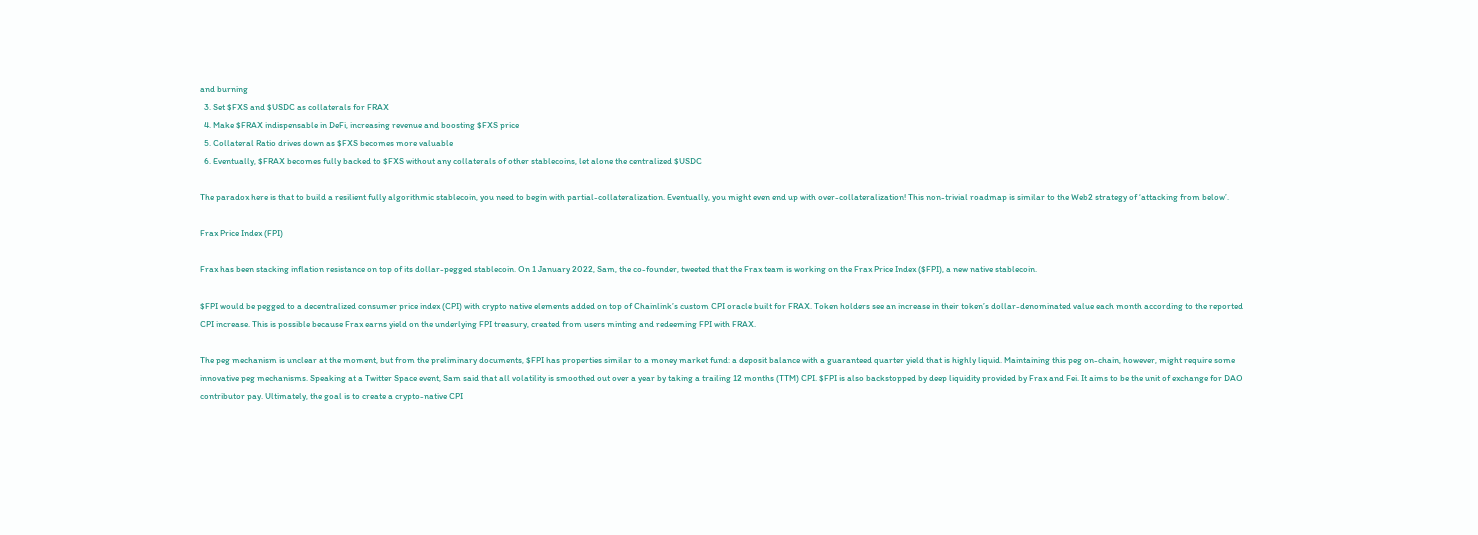and burning
  3. Set $FXS and $USDC as collaterals for FRAX
  4. Make $FRAX indispensable in DeFi, increasing revenue and boosting $FXS price
  5. Collateral Ratio drives down as $FXS becomes more valuable
  6. Eventually, $FRAX becomes fully backed to $FXS without any collaterals of other stablecoins, let alone the centralized $USDC

The paradox here is that to build a resilient fully algorithmic stablecoin, you need to begin with partial-collateralization. Eventually, you might even end up with over-collateralization! This non-trivial roadmap is similar to the Web2 strategy of ‘attacking from below’.

Frax Price Index (FPI)

Frax has been stacking inflation resistance on top of its dollar-pegged stablecoin. On 1 January 2022, Sam, the co-founder, tweeted that the Frax team is working on the Frax Price Index ($FPI), a new native stablecoin.

$FPI would be pegged to a decentralized consumer price index (CPI) with crypto native elements added on top of Chainlink’s custom CPI oracle built for FRAX. Token holders see an increase in their token’s dollar-denominated value each month according to the reported CPI increase. This is possible because Frax earns yield on the underlying FPI treasury, created from users minting and redeeming FPI with FRAX.

The peg mechanism is unclear at the moment, but from the preliminary documents, $FPI has properties similar to a money market fund: a deposit balance with a guaranteed quarter yield that is highly liquid. Maintaining this peg on-chain, however, might require some innovative peg mechanisms. Speaking at a Twitter Space event, Sam said that all volatility is smoothed out over a year by taking a trailing 12 months (TTM) CPI. $FPI is also backstopped by deep liquidity provided by Frax and Fei. It aims to be the unit of exchange for DAO contributor pay. Ultimately, the goal is to create a crypto-native CPI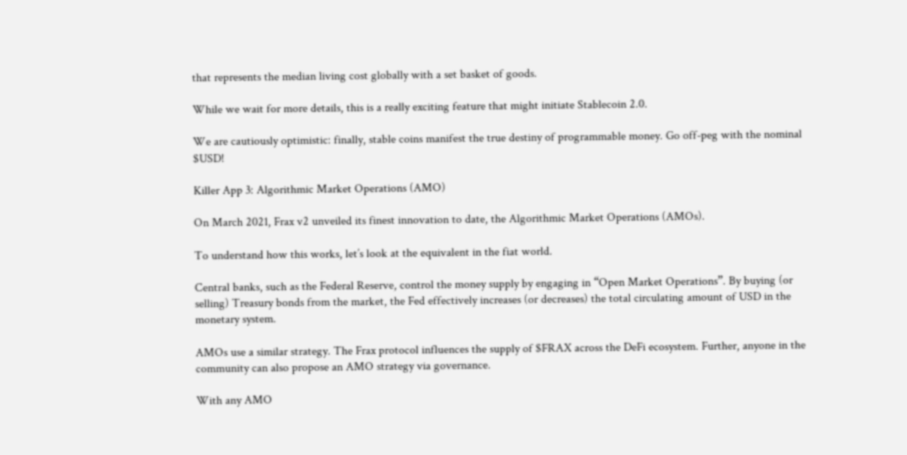that represents the median living cost globally with a set basket of goods.

While we wait for more details, this is a really exciting feature that might initiate Stablecoin 2.0.

We are cautiously optimistic: finally, stable coins manifest the true destiny of programmable money. Go off-peg with the nominal $USD!

Killer App 3: Algorithmic Market Operations (AMO)

On March 2021, Frax v2 unveiled its finest innovation to date, the Algorithmic Market Operations (AMOs).

To understand how this works, let’s look at the equivalent in the fiat world.

Central banks, such as the Federal Reserve, control the money supply by engaging in “Open Market Operations”. By buying (or selling) Treasury bonds from the market, the Fed effectively increases (or decreases) the total circulating amount of USD in the monetary system.

AMOs use a similar strategy. The Frax protocol influences the supply of $FRAX across the DeFi ecosystem. Further, anyone in the community can also propose an AMO strategy via governance.

With any AMO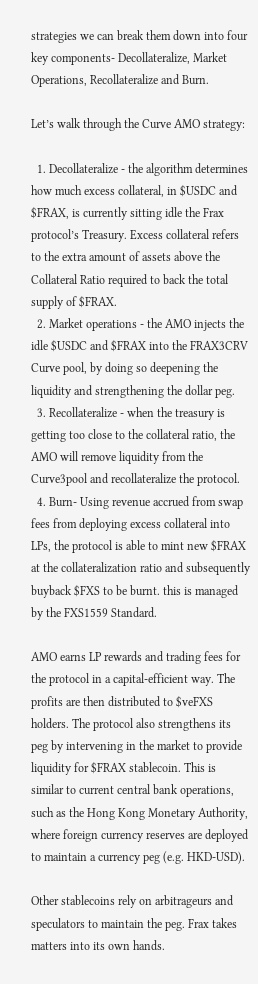strategies we can break them down into four key components- Decollateralize, Market Operations, Recollateralize and Burn.

Let’s walk through the Curve AMO strategy:

  1. Decollateralize - the algorithm determines how much excess collateral, in $USDC and $FRAX, is currently sitting idle the Frax protocol’s Treasury. Excess collateral refers to the extra amount of assets above the Collateral Ratio required to back the total supply of $FRAX.
  2. Market operations - the AMO injects the idle $USDC and $FRAX into the FRAX3CRV Curve pool, by doing so deepening the liquidity and strengthening the dollar peg.
  3. Recollateralize - when the treasury is getting too close to the collateral ratio, the AMO will remove liquidity from the Curve3pool and recollateralize the protocol.
  4. Burn- Using revenue accrued from swap fees from deploying excess collateral into LPs, the protocol is able to mint new $FRAX at the collateralization ratio and subsequently buyback $FXS to be burnt. this is managed by the FXS1559 Standard.

AMO earns LP rewards and trading fees for the protocol in a capital-efficient way. The profits are then distributed to $veFXS holders. The protocol also strengthens its peg by intervening in the market to provide liquidity for $FRAX stablecoin. This is similar to current central bank operations, such as the Hong Kong Monetary Authority, where foreign currency reserves are deployed to maintain a currency peg (e.g. HKD-USD).

Other stablecoins rely on arbitrageurs and speculators to maintain the peg. Frax takes matters into its own hands.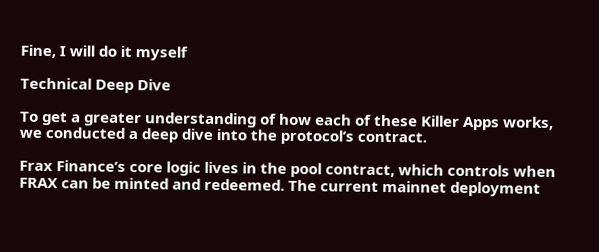Fine, I will do it myself

Technical Deep Dive

To get a greater understanding of how each of these Killer Apps works, we conducted a deep dive into the protocol’s contract.

Frax Finance’s core logic lives in the pool contract, which controls when FRAX can be minted and redeemed. The current mainnet deployment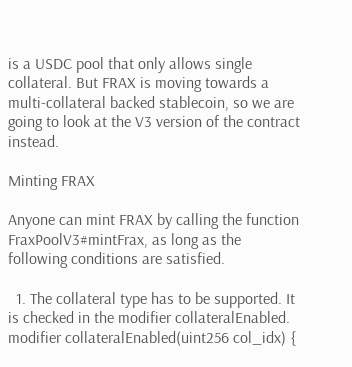is a USDC pool that only allows single collateral. But FRAX is moving towards a multi-collateral backed stablecoin, so we are going to look at the V3 version of the contract instead.

Minting FRAX

Anyone can mint FRAX by calling the function FraxPoolV3#mintFrax, as long as the following conditions are satisfied.

  1. The collateral type has to be supported. It is checked in the modifier collateralEnabled.
modifier collateralEnabled(uint256 col_idx) {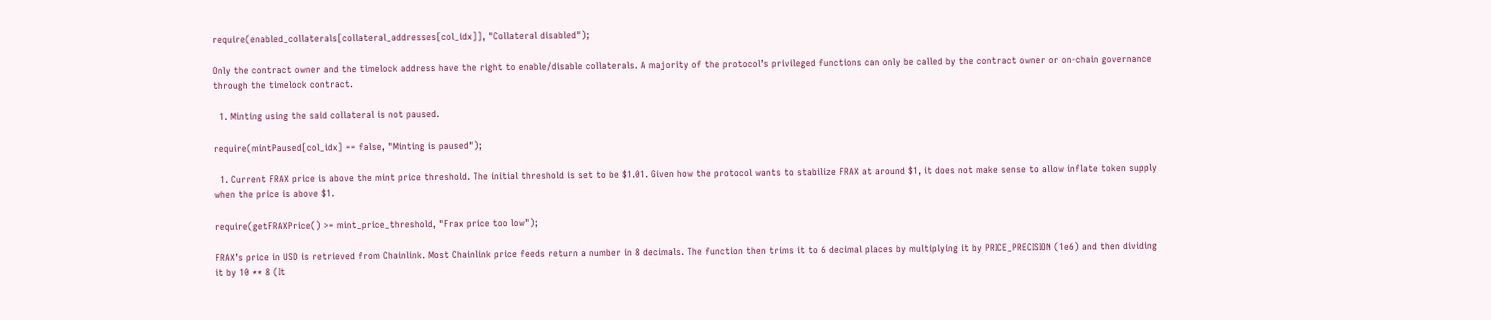require(enabled_collaterals[collateral_addresses[col_idx]], "Collateral disabled");

Only the contract owner and the timelock address have the right to enable/disable collaterals. A majority of the protocol’s privileged functions can only be called by the contract owner or on-chain governance through the timelock contract.

  1. Minting using the said collateral is not paused.

require(mintPaused[col_idx] == false, "Minting is paused");

  1. Current FRAX price is above the mint price threshold. The initial threshold is set to be $1.01. Given how the protocol wants to stabilize FRAX at around $1, it does not make sense to allow inflate token supply when the price is above $1.

require(getFRAXPrice() >= mint_price_threshold, "Frax price too low");

FRAX’s price in USD is retrieved from Chainlink. Most Chainlink price feeds return a number in 8 decimals. The function then trims it to 6 decimal places by multiplying it by PRICE_PRECISION (1e6) and then dividing it by 10 ** 8 (It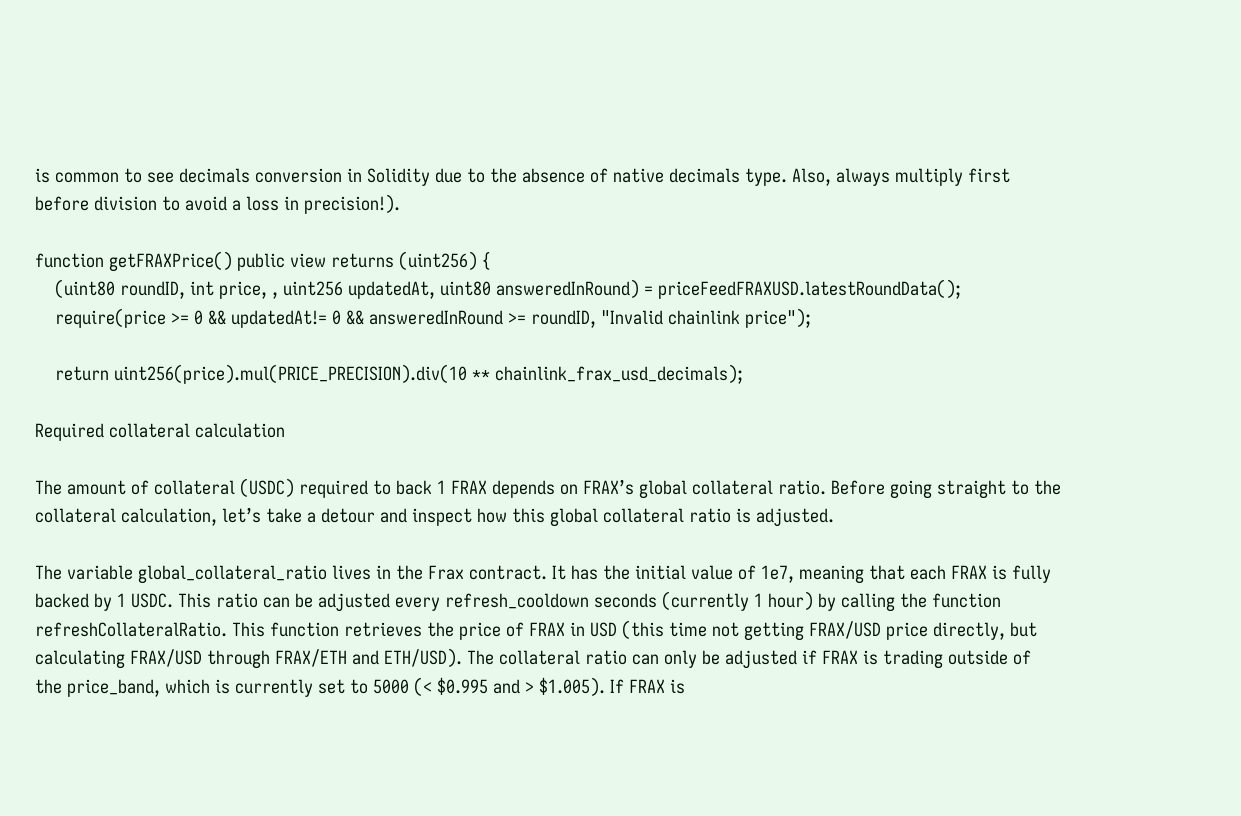is common to see decimals conversion in Solidity due to the absence of native decimals type. Also, always multiply first before division to avoid a loss in precision!).

function getFRAXPrice() public view returns (uint256) {
    (uint80 roundID, int price, , uint256 updatedAt, uint80 answeredInRound) = priceFeedFRAXUSD.latestRoundData();
    require(price >= 0 && updatedAt!= 0 && answeredInRound >= roundID, "Invalid chainlink price");

    return uint256(price).mul(PRICE_PRECISION).div(10 ** chainlink_frax_usd_decimals);

Required collateral calculation

The amount of collateral (USDC) required to back 1 FRAX depends on FRAX’s global collateral ratio. Before going straight to the collateral calculation, let’s take a detour and inspect how this global collateral ratio is adjusted.

The variable global_collateral_ratio lives in the Frax contract. It has the initial value of 1e7, meaning that each FRAX is fully backed by 1 USDC. This ratio can be adjusted every refresh_cooldown seconds (currently 1 hour) by calling the function refreshCollateralRatio. This function retrieves the price of FRAX in USD (this time not getting FRAX/USD price directly, but calculating FRAX/USD through FRAX/ETH and ETH/USD). The collateral ratio can only be adjusted if FRAX is trading outside of the price_band, which is currently set to 5000 (< $0.995 and > $1.005). If FRAX is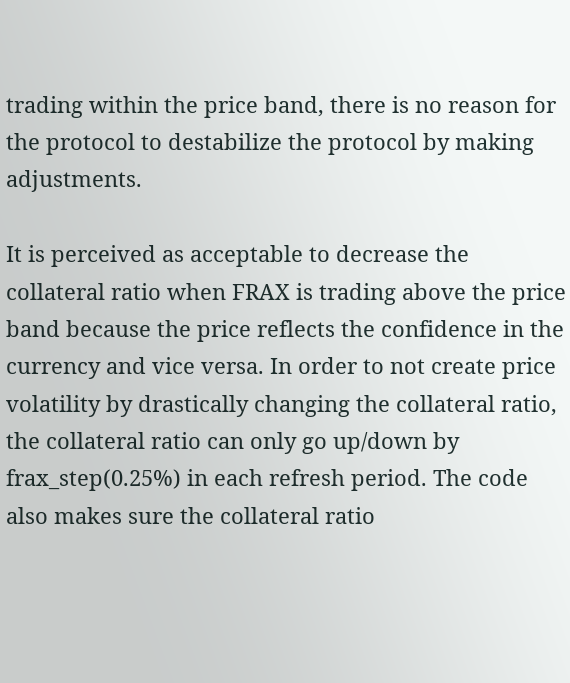trading within the price band, there is no reason for the protocol to destabilize the protocol by making adjustments.

It is perceived as acceptable to decrease the collateral ratio when FRAX is trading above the price band because the price reflects the confidence in the currency and vice versa. In order to not create price volatility by drastically changing the collateral ratio, the collateral ratio can only go up/down by frax_step(0.25%) in each refresh period. The code also makes sure the collateral ratio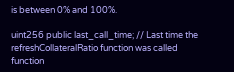is between 0% and 100%.

uint256 public last_call_time; // Last time the refreshCollateralRatio function was called
function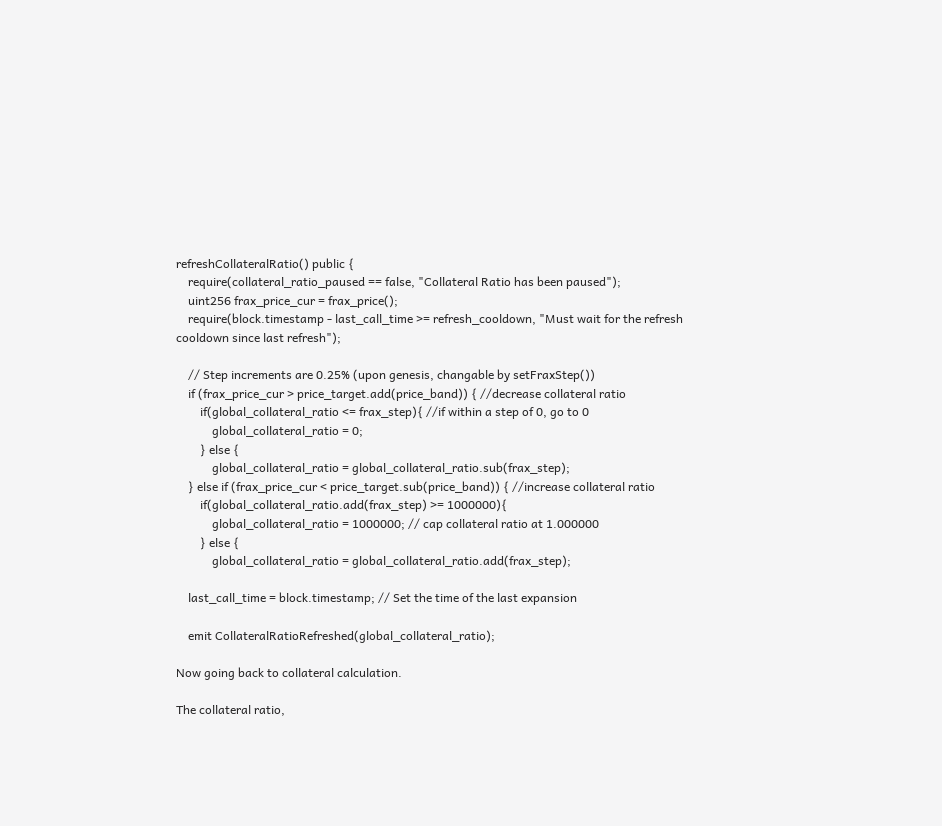refreshCollateralRatio() public {
    require(collateral_ratio_paused == false, "Collateral Ratio has been paused");
    uint256 frax_price_cur = frax_price();
    require(block.timestamp - last_call_time >= refresh_cooldown, "Must wait for the refresh cooldown since last refresh");

    // Step increments are 0.25% (upon genesis, changable by setFraxStep())
    if (frax_price_cur > price_target.add(price_band)) { //decrease collateral ratio
        if(global_collateral_ratio <= frax_step){ //if within a step of 0, go to 0
            global_collateral_ratio = 0;
        } else {
            global_collateral_ratio = global_collateral_ratio.sub(frax_step);
    } else if (frax_price_cur < price_target.sub(price_band)) { //increase collateral ratio
        if(global_collateral_ratio.add(frax_step) >= 1000000){
            global_collateral_ratio = 1000000; // cap collateral ratio at 1.000000
        } else {
            global_collateral_ratio = global_collateral_ratio.add(frax_step);

    last_call_time = block.timestamp; // Set the time of the last expansion

    emit CollateralRatioRefreshed(global_collateral_ratio);

Now going back to collateral calculation.

The collateral ratio,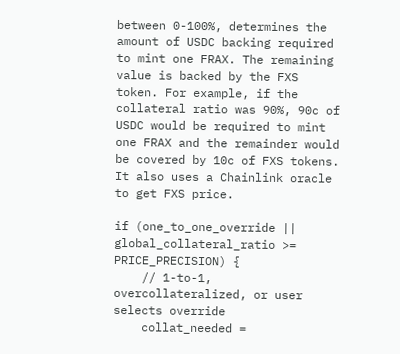between 0-100%, determines the amount of USDC backing required to mint one FRAX. The remaining value is backed by the FXS token. For example, if the collateral ratio was 90%, 90c of USDC would be required to mint one FRAX and the remainder would be covered by 10c of FXS tokens. It also uses a Chainlink oracle to get FXS price.

if (one_to_one_override || global_collateral_ratio >= PRICE_PRECISION) {
    // 1-to-1, overcollateralized, or user selects override
    collat_needed =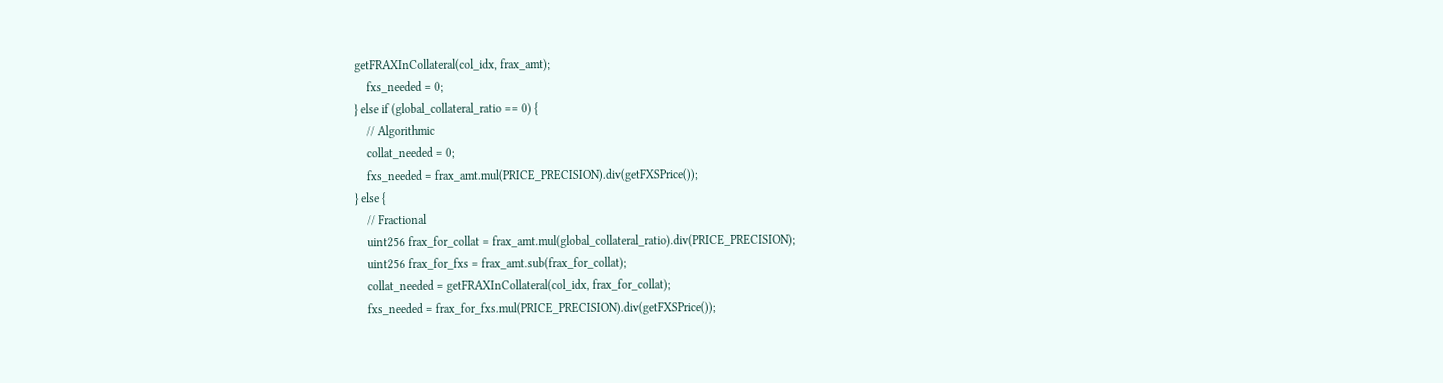getFRAXInCollateral(col_idx, frax_amt);
    fxs_needed = 0;
} else if (global_collateral_ratio == 0) {
    // Algorithmic
    collat_needed = 0;
    fxs_needed = frax_amt.mul(PRICE_PRECISION).div(getFXSPrice());
} else {
    // Fractional
    uint256 frax_for_collat = frax_amt.mul(global_collateral_ratio).div(PRICE_PRECISION);
    uint256 frax_for_fxs = frax_amt.sub(frax_for_collat);
    collat_needed = getFRAXInCollateral(col_idx, frax_for_collat);
    fxs_needed = frax_for_fxs.mul(PRICE_PRECISION).div(getFXSPrice());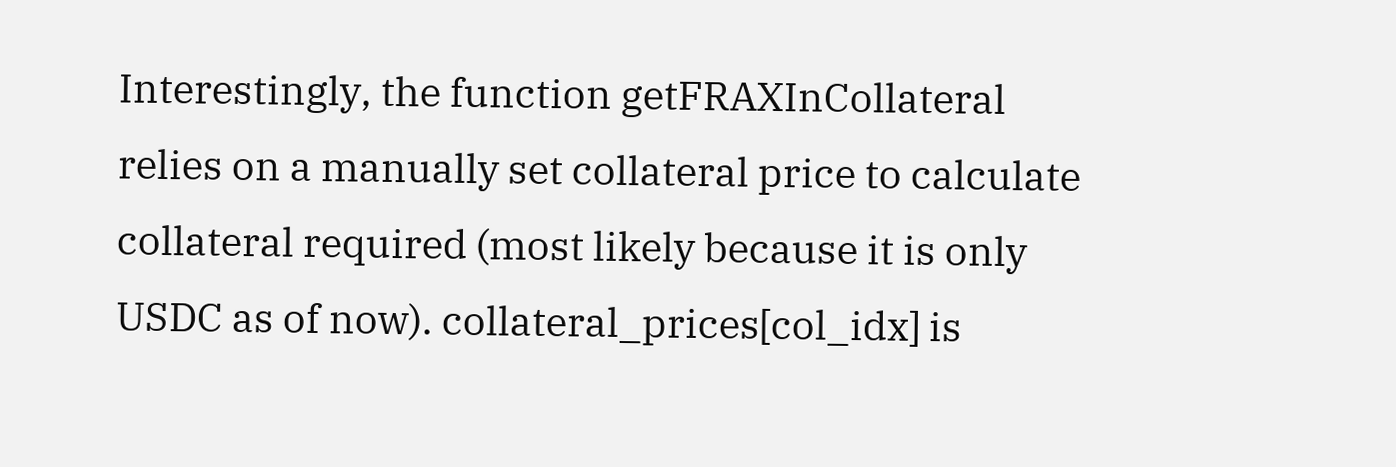Interestingly, the function getFRAXInCollateral relies on a manually set collateral price to calculate collateral required (most likely because it is only USDC as of now). collateral_prices[col_idx] is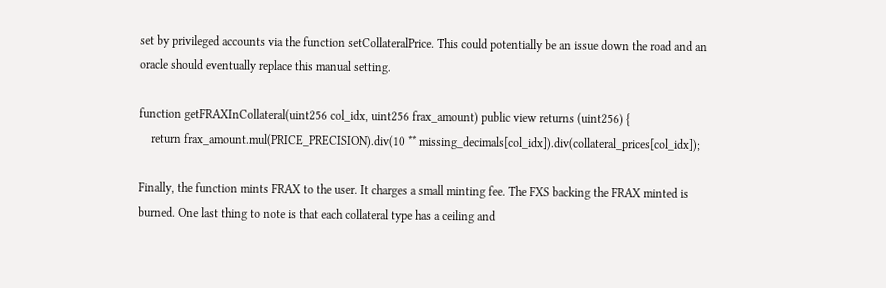set by privileged accounts via the function setCollateralPrice. This could potentially be an issue down the road and an oracle should eventually replace this manual setting.

function getFRAXInCollateral(uint256 col_idx, uint256 frax_amount) public view returns (uint256) {
    return frax_amount.mul(PRICE_PRECISION).div(10 ** missing_decimals[col_idx]).div(collateral_prices[col_idx]);

Finally, the function mints FRAX to the user. It charges a small minting fee. The FXS backing the FRAX minted is burned. One last thing to note is that each collateral type has a ceiling and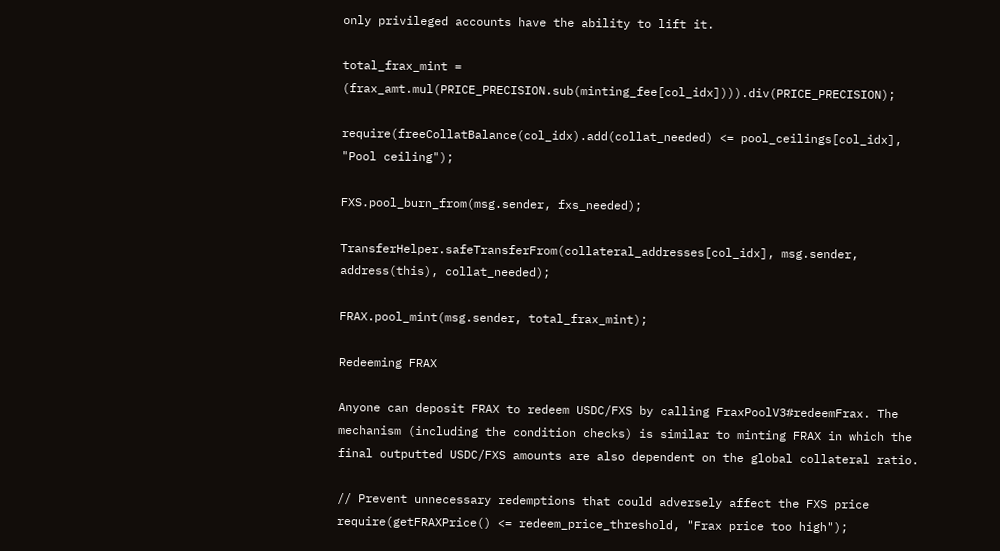only privileged accounts have the ability to lift it.

total_frax_mint = (frax_amt.mul(PRICE_PRECISION.sub(minting_fee[col_idx]))).div(PRICE_PRECISION);

require(freeCollatBalance(col_idx).add(collat_needed) <= pool_ceilings[col_idx], "Pool ceiling");

FXS.pool_burn_from(msg.sender, fxs_needed);

TransferHelper.safeTransferFrom(collateral_addresses[col_idx], msg.sender, address(this), collat_needed);

FRAX.pool_mint(msg.sender, total_frax_mint);

Redeeming FRAX

Anyone can deposit FRAX to redeem USDC/FXS by calling FraxPoolV3#redeemFrax. The mechanism (including the condition checks) is similar to minting FRAX in which the final outputted USDC/FXS amounts are also dependent on the global collateral ratio.

// Prevent unnecessary redemptions that could adversely affect the FXS price
require(getFRAXPrice() <= redeem_price_threshold, "Frax price too high");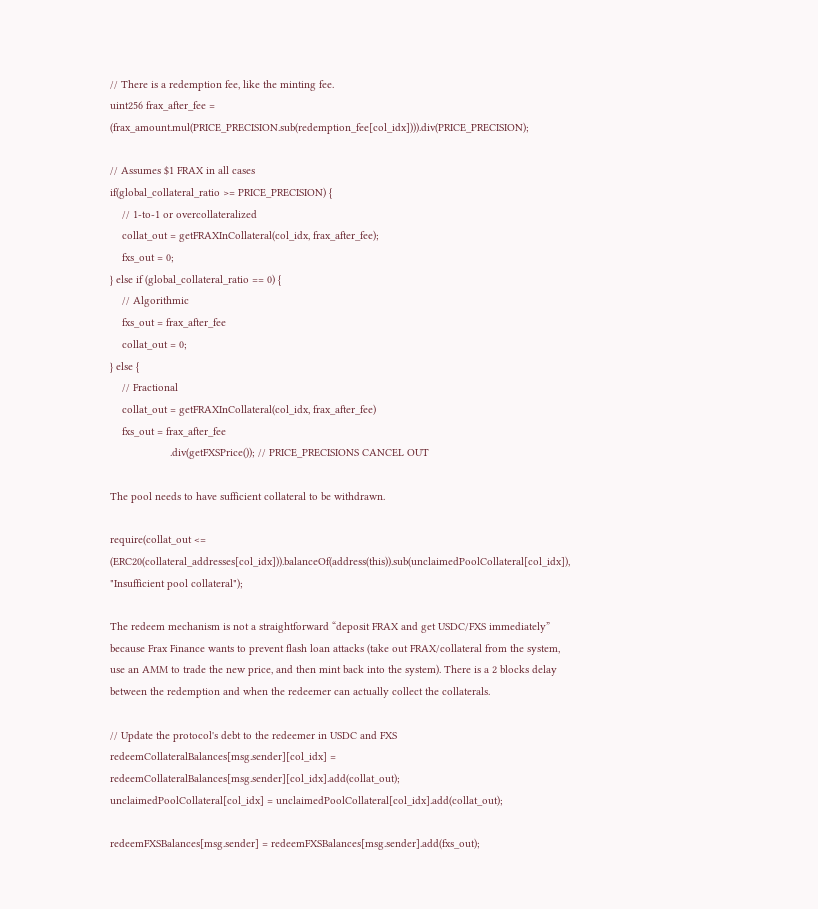// There is a redemption fee, like the minting fee.
uint256 frax_after_fee = (frax_amount.mul(PRICE_PRECISION.sub(redemption_fee[col_idx]))).div(PRICE_PRECISION);

// Assumes $1 FRAX in all cases
if(global_collateral_ratio >= PRICE_PRECISION) {
    // 1-to-1 or overcollateralized
    collat_out = getFRAXInCollateral(col_idx, frax_after_fee);
    fxs_out = 0;
} else if (global_collateral_ratio == 0) {
    // Algorithmic
    fxs_out = frax_after_fee
    collat_out = 0;
} else {
    // Fractional
    collat_out = getFRAXInCollateral(col_idx, frax_after_fee)
    fxs_out = frax_after_fee
                    .div(getFXSPrice()); // PRICE_PRECISIONS CANCEL OUT

The pool needs to have sufficient collateral to be withdrawn.

require(collat_out <= (ERC20(collateral_addresses[col_idx])).balanceOf(address(this)).sub(unclaimedPoolCollateral[col_idx]), "Insufficient pool collateral");

The redeem mechanism is not a straightforward “deposit FRAX and get USDC/FXS immediately” because Frax Finance wants to prevent flash loan attacks (take out FRAX/collateral from the system, use an AMM to trade the new price, and then mint back into the system). There is a 2 blocks delay between the redemption and when the redeemer can actually collect the collaterals.

// Update the protocol's debt to the redeemer in USDC and FXS
redeemCollateralBalances[msg.sender][col_idx] = redeemCollateralBalances[msg.sender][col_idx].add(collat_out);
unclaimedPoolCollateral[col_idx] = unclaimedPoolCollateral[col_idx].add(collat_out);

redeemFXSBalances[msg.sender] = redeemFXSBalances[msg.sender].add(fxs_out);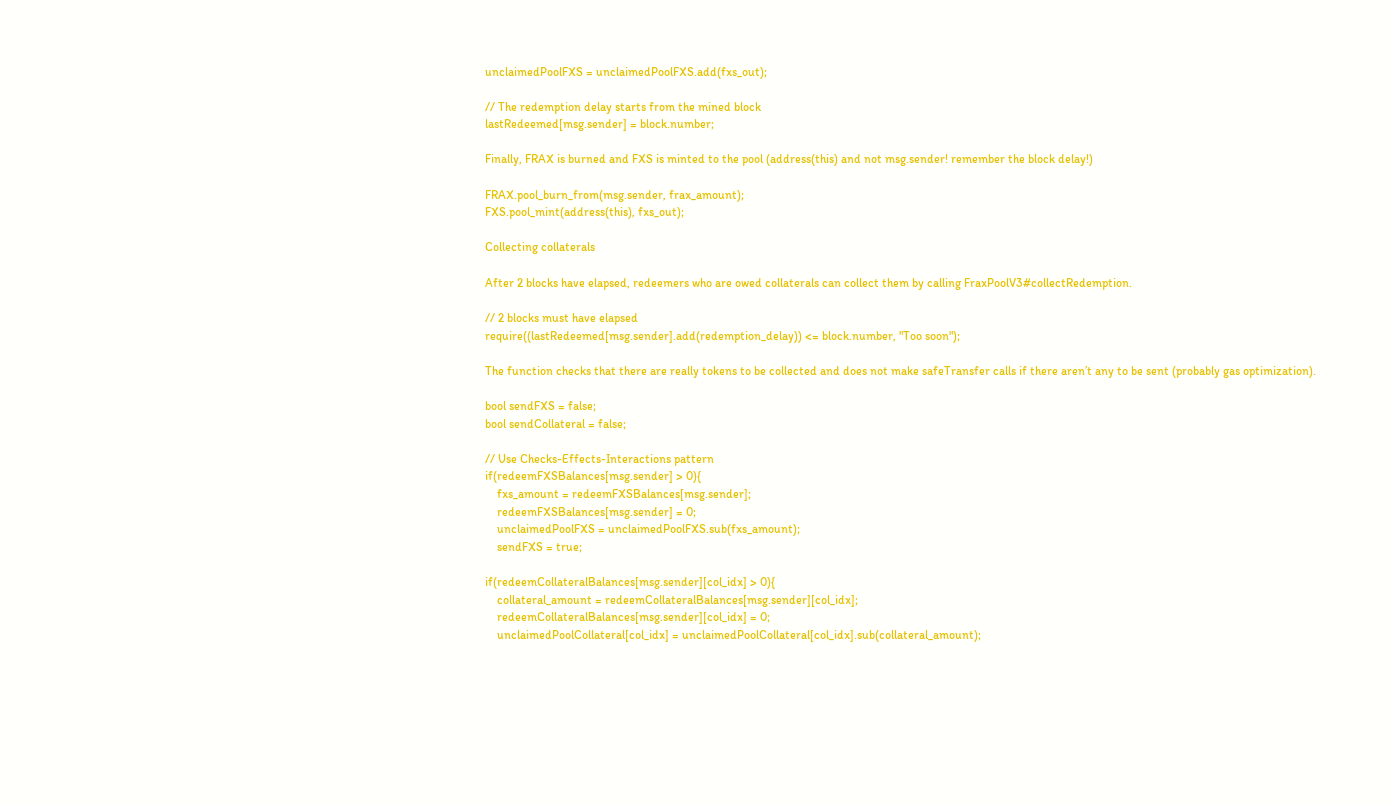unclaimedPoolFXS = unclaimedPoolFXS.add(fxs_out);

// The redemption delay starts from the mined block
lastRedeemed[msg.sender] = block.number;

Finally, FRAX is burned and FXS is minted to the pool (address(this) and not msg.sender! remember the block delay!)

FRAX.pool_burn_from(msg.sender, frax_amount);
FXS.pool_mint(address(this), fxs_out);

Collecting collaterals

After 2 blocks have elapsed, redeemers who are owed collaterals can collect them by calling FraxPoolV3#collectRedemption.

// 2 blocks must have elapsed
require((lastRedeemed[msg.sender].add(redemption_delay)) <= block.number, "Too soon");

The function checks that there are really tokens to be collected and does not make safeTransfer calls if there aren’t any to be sent (probably gas optimization).

bool sendFXS = false;
bool sendCollateral = false;

// Use Checks-Effects-Interactions pattern
if(redeemFXSBalances[msg.sender] > 0){
    fxs_amount = redeemFXSBalances[msg.sender];
    redeemFXSBalances[msg.sender] = 0;
    unclaimedPoolFXS = unclaimedPoolFXS.sub(fxs_amount);
    sendFXS = true;

if(redeemCollateralBalances[msg.sender][col_idx] > 0){
    collateral_amount = redeemCollateralBalances[msg.sender][col_idx];
    redeemCollateralBalances[msg.sender][col_idx] = 0;
    unclaimedPoolCollateral[col_idx] = unclaimedPoolCollateral[col_idx].sub(collateral_amount);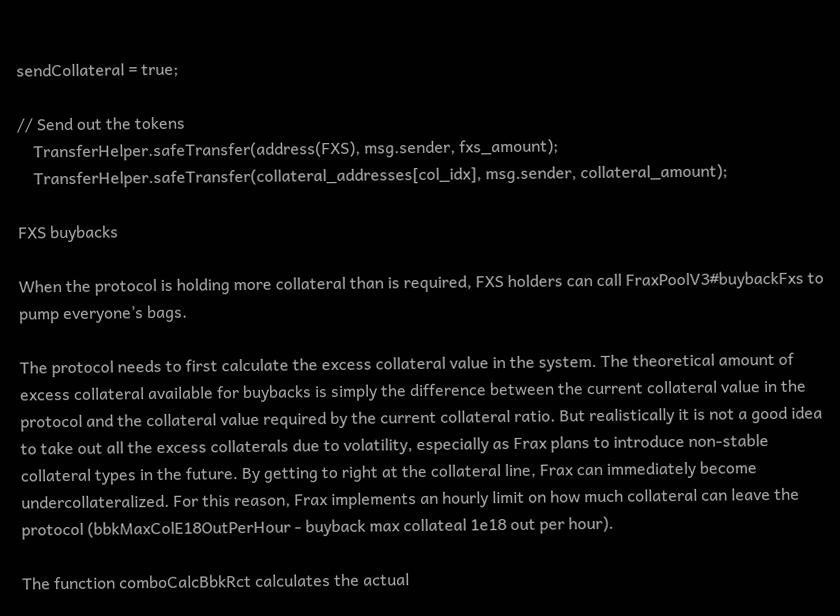sendCollateral = true;

// Send out the tokens
    TransferHelper.safeTransfer(address(FXS), msg.sender, fxs_amount);
    TransferHelper.safeTransfer(collateral_addresses[col_idx], msg.sender, collateral_amount);

FXS buybacks

When the protocol is holding more collateral than is required, FXS holders can call FraxPoolV3#buybackFxs to pump everyone’s bags.

The protocol needs to first calculate the excess collateral value in the system. The theoretical amount of excess collateral available for buybacks is simply the difference between the current collateral value in the protocol and the collateral value required by the current collateral ratio. But realistically it is not a good idea to take out all the excess collaterals due to volatility, especially as Frax plans to introduce non-stable collateral types in the future. By getting to right at the collateral line, Frax can immediately become undercollateralized. For this reason, Frax implements an hourly limit on how much collateral can leave the protocol (bbkMaxColE18OutPerHour - buyback max collateal 1e18 out per hour).

The function comboCalcBbkRct calculates the actual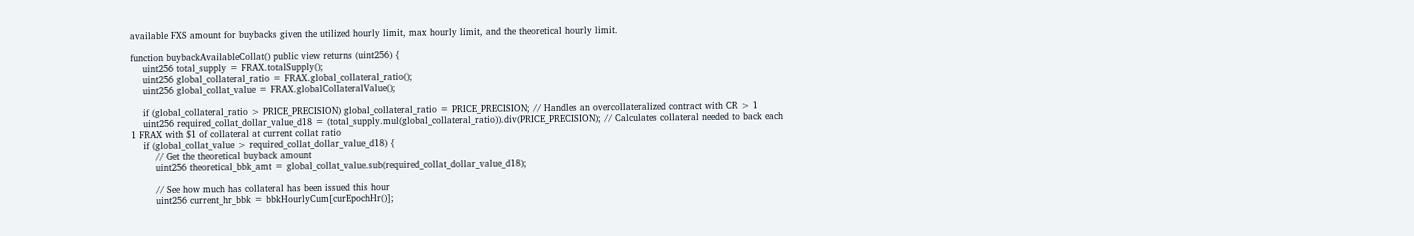available FXS amount for buybacks given the utilized hourly limit, max hourly limit, and the theoretical hourly limit.

function buybackAvailableCollat() public view returns (uint256) {
    uint256 total_supply = FRAX.totalSupply();
    uint256 global_collateral_ratio = FRAX.global_collateral_ratio();
    uint256 global_collat_value = FRAX.globalCollateralValue();

    if (global_collateral_ratio > PRICE_PRECISION) global_collateral_ratio = PRICE_PRECISION; // Handles an overcollateralized contract with CR > 1
    uint256 required_collat_dollar_value_d18 = (total_supply.mul(global_collateral_ratio)).div(PRICE_PRECISION); // Calculates collateral needed to back each 1 FRAX with $1 of collateral at current collat ratio
    if (global_collat_value > required_collat_dollar_value_d18) {
        // Get the theoretical buyback amount
        uint256 theoretical_bbk_amt = global_collat_value.sub(required_collat_dollar_value_d18);

        // See how much has collateral has been issued this hour
        uint256 current_hr_bbk = bbkHourlyCum[curEpochHr()];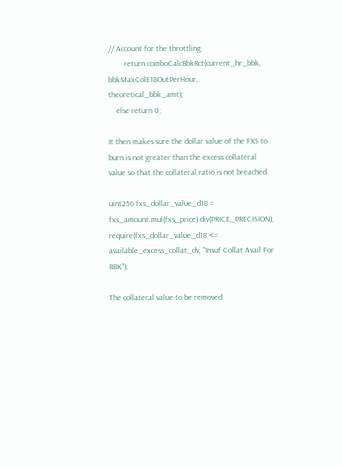// Account for the throttling
        return comboCalcBbkRct(current_hr_bbk, bbkMaxColE18OutPerHour, theoretical_bbk_amt);
    else return 0;

It then makes sure the dollar value of the FXS to burn is not greater than the excess collateral value so that the collateral ratio is not breached.

uint256 fxs_dollar_value_d18 = fxs_amount.mul(fxs_price).div(PRICE_PRECISION);
require(fxs_dollar_value_d18 <= available_excess_collat_dv, "Insuf Collat Avail For BBK");

The collateral value to be removed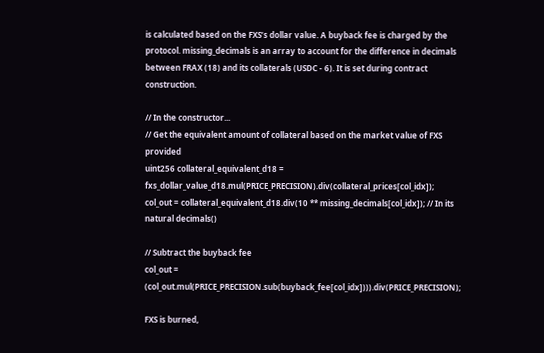is calculated based on the FXS’s dollar value. A buyback fee is charged by the protocol. missing_decimals is an array to account for the difference in decimals between FRAX (18) and its collaterals (USDC - 6). It is set during contract construction.

// In the constructor...
// Get the equivalent amount of collateral based on the market value of FXS provided
uint256 collateral_equivalent_d18 = fxs_dollar_value_d18.mul(PRICE_PRECISION).div(collateral_prices[col_idx]);
col_out = collateral_equivalent_d18.div(10 ** missing_decimals[col_idx]); // In its natural decimals()

// Subtract the buyback fee
col_out = (col_out.mul(PRICE_PRECISION.sub(buyback_fee[col_idx]))).div(PRICE_PRECISION);

FXS is burned,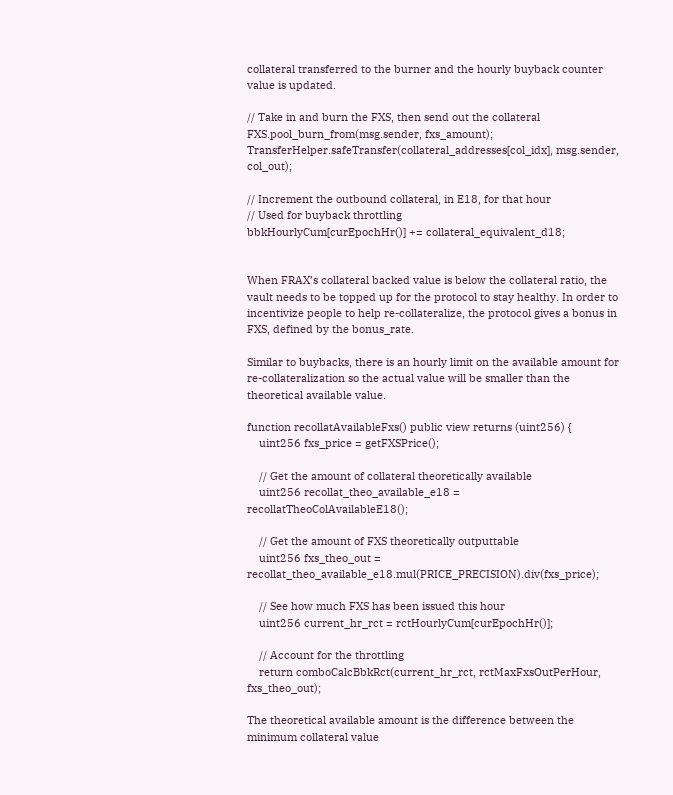collateral transferred to the burner and the hourly buyback counter value is updated.

// Take in and burn the FXS, then send out the collateral
FXS.pool_burn_from(msg.sender, fxs_amount);
TransferHelper.safeTransfer(collateral_addresses[col_idx], msg.sender, col_out);

// Increment the outbound collateral, in E18, for that hour
// Used for buyback throttling
bbkHourlyCum[curEpochHr()] += collateral_equivalent_d18;


When FRAX’s collateral backed value is below the collateral ratio, the vault needs to be topped up for the protocol to stay healthy. In order to incentivize people to help re-collateralize, the protocol gives a bonus in FXS, defined by the bonus_rate.

Similar to buybacks, there is an hourly limit on the available amount for re-collateralization so the actual value will be smaller than the theoretical available value.

function recollatAvailableFxs() public view returns (uint256) {
    uint256 fxs_price = getFXSPrice();

    // Get the amount of collateral theoretically available
    uint256 recollat_theo_available_e18 = recollatTheoColAvailableE18();

    // Get the amount of FXS theoretically outputtable
    uint256 fxs_theo_out = recollat_theo_available_e18.mul(PRICE_PRECISION).div(fxs_price);

    // See how much FXS has been issued this hour
    uint256 current_hr_rct = rctHourlyCum[curEpochHr()];

    // Account for the throttling
    return comboCalcBbkRct(current_hr_rct, rctMaxFxsOutPerHour, fxs_theo_out);

The theoretical available amount is the difference between the minimum collateral value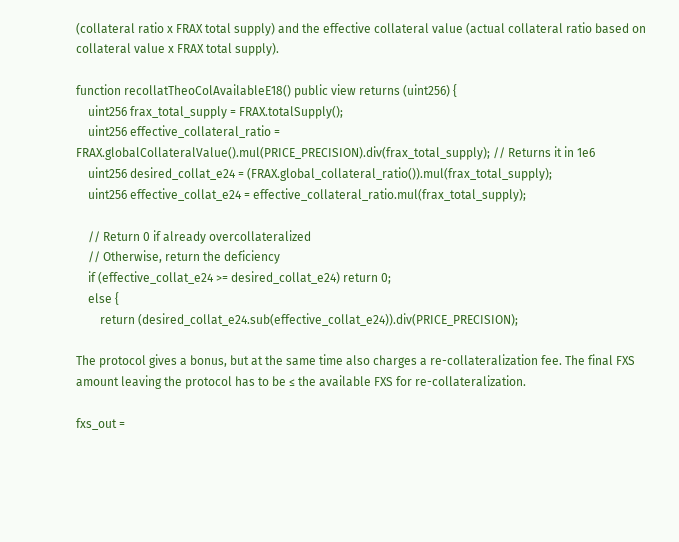(collateral ratio x FRAX total supply) and the effective collateral value (actual collateral ratio based on collateral value x FRAX total supply).

function recollatTheoColAvailableE18() public view returns (uint256) {
    uint256 frax_total_supply = FRAX.totalSupply();
    uint256 effective_collateral_ratio = FRAX.globalCollateralValue().mul(PRICE_PRECISION).div(frax_total_supply); // Returns it in 1e6
    uint256 desired_collat_e24 = (FRAX.global_collateral_ratio()).mul(frax_total_supply);
    uint256 effective_collat_e24 = effective_collateral_ratio.mul(frax_total_supply);

    // Return 0 if already overcollateralized
    // Otherwise, return the deficiency
    if (effective_collat_e24 >= desired_collat_e24) return 0;
    else {
        return (desired_collat_e24.sub(effective_collat_e24)).div(PRICE_PRECISION);

The protocol gives a bonus, but at the same time also charges a re-collateralization fee. The final FXS amount leaving the protocol has to be ≤ the available FXS for re-collateralization.

fxs_out =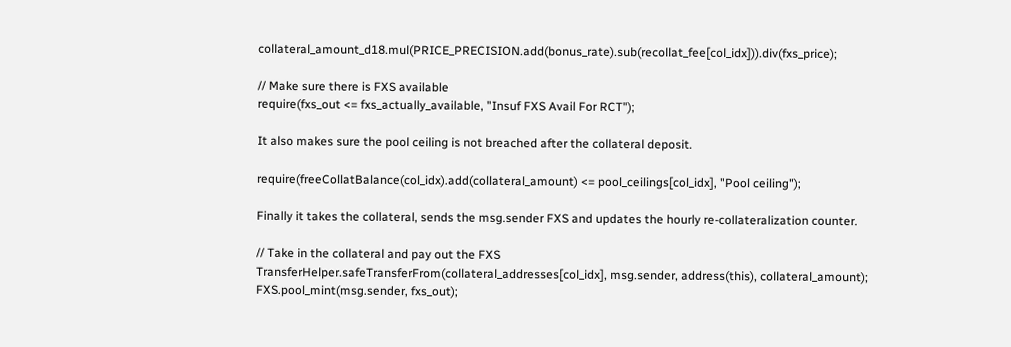collateral_amount_d18.mul(PRICE_PRECISION.add(bonus_rate).sub(recollat_fee[col_idx])).div(fxs_price);

// Make sure there is FXS available
require(fxs_out <= fxs_actually_available, "Insuf FXS Avail For RCT");

It also makes sure the pool ceiling is not breached after the collateral deposit.

require(freeCollatBalance(col_idx).add(collateral_amount) <= pool_ceilings[col_idx], "Pool ceiling");

Finally it takes the collateral, sends the msg.sender FXS and updates the hourly re-collateralization counter.

// Take in the collateral and pay out the FXS
TransferHelper.safeTransferFrom(collateral_addresses[col_idx], msg.sender, address(this), collateral_amount);
FXS.pool_mint(msg.sender, fxs_out);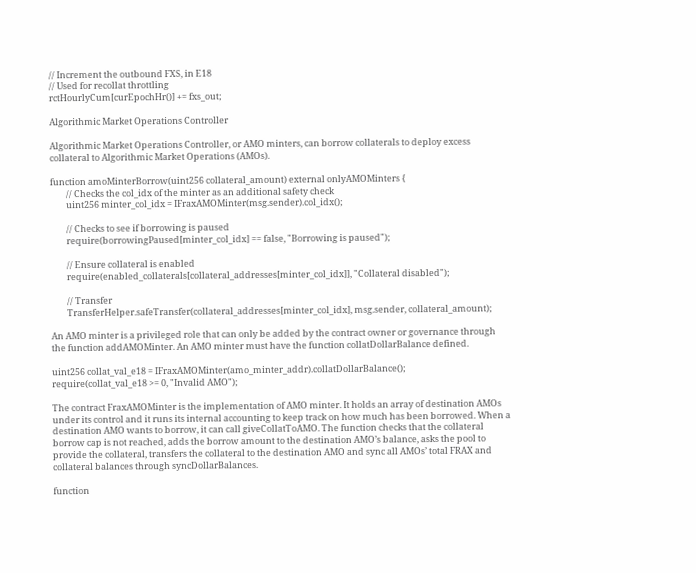// Increment the outbound FXS, in E18
// Used for recollat throttling
rctHourlyCum[curEpochHr()] += fxs_out;

Algorithmic Market Operations Controller

Algorithmic Market Operations Controller, or AMO minters, can borrow collaterals to deploy excess collateral to Algorithmic Market Operations (AMOs).

function amoMinterBorrow(uint256 collateral_amount) external onlyAMOMinters {
        // Checks the col_idx of the minter as an additional safety check
        uint256 minter_col_idx = IFraxAMOMinter(msg.sender).col_idx();

        // Checks to see if borrowing is paused
        require(borrowingPaused[minter_col_idx] == false, "Borrowing is paused");

        // Ensure collateral is enabled
        require(enabled_collaterals[collateral_addresses[minter_col_idx]], "Collateral disabled");

        // Transfer
        TransferHelper.safeTransfer(collateral_addresses[minter_col_idx], msg.sender, collateral_amount);

An AMO minter is a privileged role that can only be added by the contract owner or governance through the function addAMOMinter. An AMO minter must have the function collatDollarBalance defined.

uint256 collat_val_e18 = IFraxAMOMinter(amo_minter_addr).collatDollarBalance();
require(collat_val_e18 >= 0, "Invalid AMO");

The contract FraxAMOMinter is the implementation of AMO minter. It holds an array of destination AMOs under its control and it runs its internal accounting to keep track on how much has been borrowed. When a destination AMO wants to borrow, it can call giveCollatToAMO. The function checks that the collateral borrow cap is not reached, adds the borrow amount to the destination AMO’s balance, asks the pool to provide the collateral, transfers the collateral to the destination AMO and sync all AMOs’ total FRAX and collateral balances through syncDollarBalances.

function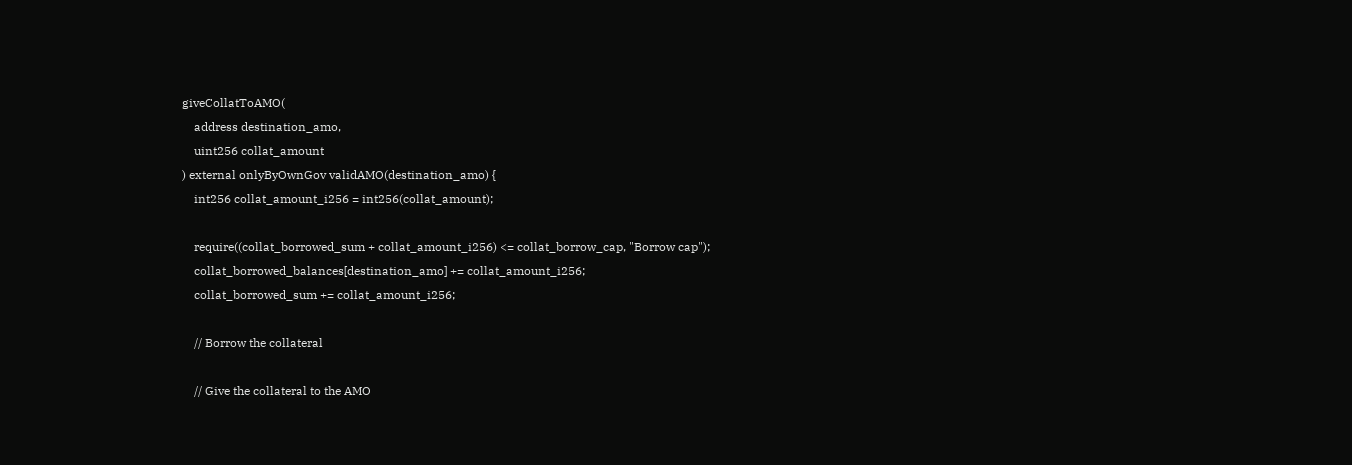giveCollatToAMO(
    address destination_amo,
    uint256 collat_amount
) external onlyByOwnGov validAMO(destination_amo) {
    int256 collat_amount_i256 = int256(collat_amount);

    require((collat_borrowed_sum + collat_amount_i256) <= collat_borrow_cap, "Borrow cap");
    collat_borrowed_balances[destination_amo] += collat_amount_i256;
    collat_borrowed_sum += collat_amount_i256;

    // Borrow the collateral

    // Give the collateral to the AMO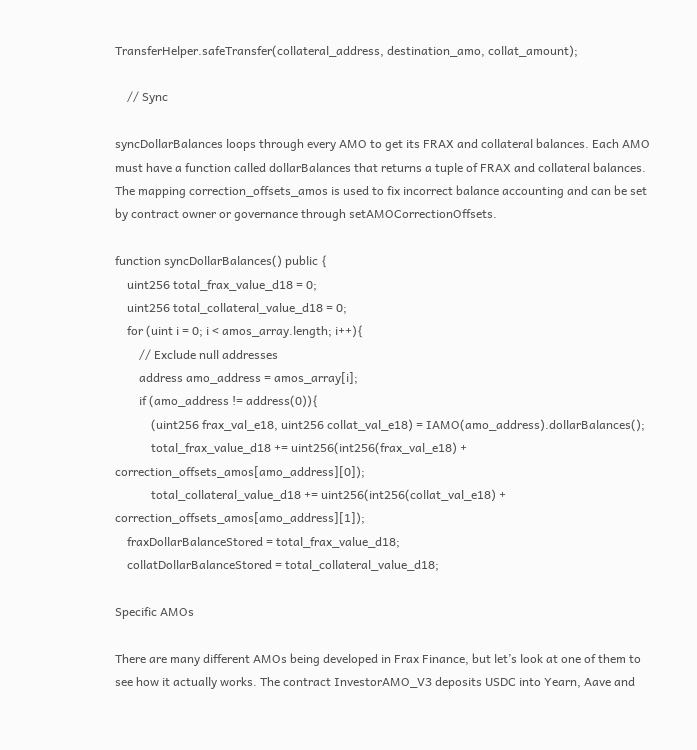TransferHelper.safeTransfer(collateral_address, destination_amo, collat_amount);

    // Sync

syncDollarBalances loops through every AMO to get its FRAX and collateral balances. Each AMO must have a function called dollarBalances that returns a tuple of FRAX and collateral balances. The mapping correction_offsets_amos is used to fix incorrect balance accounting and can be set by contract owner or governance through setAMOCorrectionOffsets.

function syncDollarBalances() public {
    uint256 total_frax_value_d18 = 0;
    uint256 total_collateral_value_d18 = 0;
    for (uint i = 0; i < amos_array.length; i++){
        // Exclude null addresses
        address amo_address = amos_array[i];
        if (amo_address != address(0)){
            (uint256 frax_val_e18, uint256 collat_val_e18) = IAMO(amo_address).dollarBalances();
            total_frax_value_d18 += uint256(int256(frax_val_e18) + correction_offsets_amos[amo_address][0]);
            total_collateral_value_d18 += uint256(int256(collat_val_e18) + correction_offsets_amos[amo_address][1]);
    fraxDollarBalanceStored = total_frax_value_d18;
    collatDollarBalanceStored = total_collateral_value_d18;

Specific AMOs

There are many different AMOs being developed in Frax Finance, but let’s look at one of them to see how it actually works. The contract InvestorAMO_V3 deposits USDC into Yearn, Aave and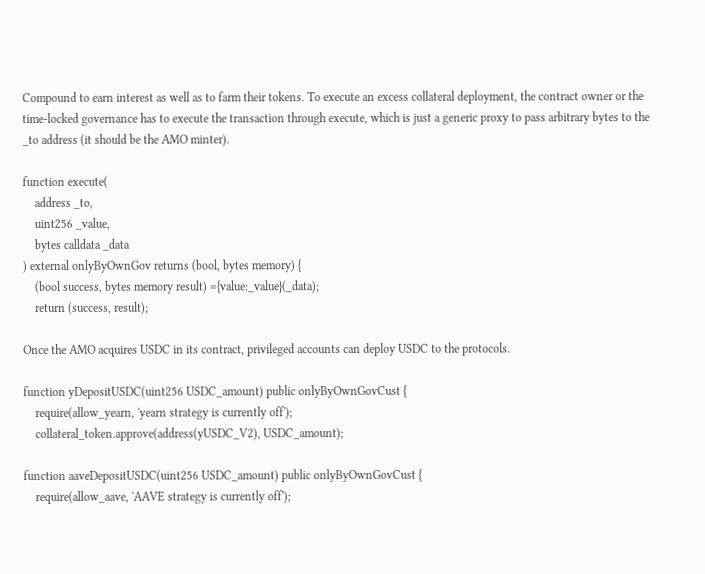Compound to earn interest as well as to farm their tokens. To execute an excess collateral deployment, the contract owner or the time-locked governance has to execute the transaction through execute, which is just a generic proxy to pass arbitrary bytes to the _to address (it should be the AMO minter).

function execute(
    address _to,
    uint256 _value,
    bytes calldata _data
) external onlyByOwnGov returns (bool, bytes memory) {
    (bool success, bytes memory result) ={value:_value}(_data);
    return (success, result);

Once the AMO acquires USDC in its contract, privileged accounts can deploy USDC to the protocols.

function yDepositUSDC(uint256 USDC_amount) public onlyByOwnGovCust {
    require(allow_yearn, 'yearn strategy is currently off');
    collateral_token.approve(address(yUSDC_V2), USDC_amount);

function aaveDepositUSDC(uint256 USDC_amount) public onlyByOwnGovCust {
    require(allow_aave, 'AAVE strategy is currently off');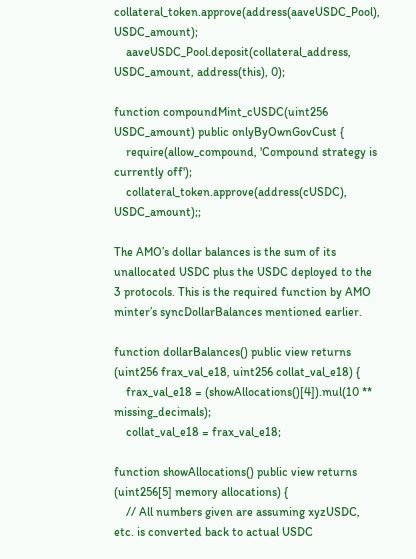collateral_token.approve(address(aaveUSDC_Pool), USDC_amount);
    aaveUSDC_Pool.deposit(collateral_address, USDC_amount, address(this), 0);

function compoundMint_cUSDC(uint256 USDC_amount) public onlyByOwnGovCust {
    require(allow_compound, 'Compound strategy is currently off');
    collateral_token.approve(address(cUSDC), USDC_amount);;

The AMO’s dollar balances is the sum of its unallocated USDC plus the USDC deployed to the 3 protocols. This is the required function by AMO minter’s syncDollarBalances mentioned earlier.

function dollarBalances() public view returns (uint256 frax_val_e18, uint256 collat_val_e18) {
    frax_val_e18 = (showAllocations()[4]).mul(10 ** missing_decimals);
    collat_val_e18 = frax_val_e18;

function showAllocations() public view returns (uint256[5] memory allocations) {
    // All numbers given are assuming xyzUSDC, etc. is converted back to actual USDC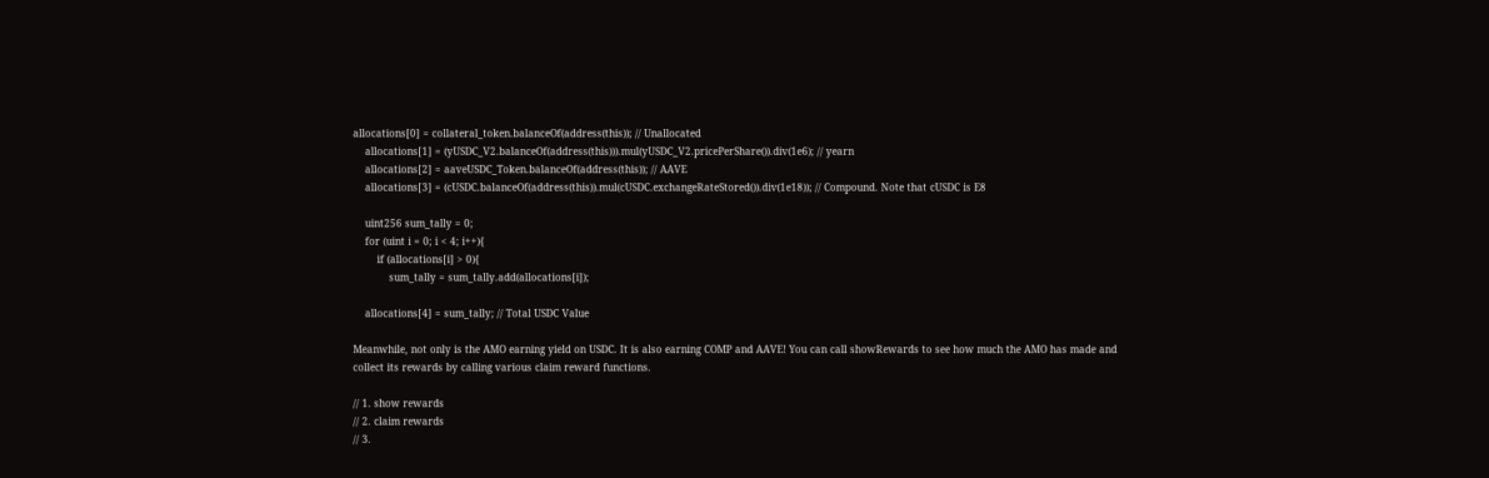allocations[0] = collateral_token.balanceOf(address(this)); // Unallocated
    allocations[1] = (yUSDC_V2.balanceOf(address(this))).mul(yUSDC_V2.pricePerShare()).div(1e6); // yearn
    allocations[2] = aaveUSDC_Token.balanceOf(address(this)); // AAVE
    allocations[3] = (cUSDC.balanceOf(address(this)).mul(cUSDC.exchangeRateStored()).div(1e18)); // Compound. Note that cUSDC is E8

    uint256 sum_tally = 0;
    for (uint i = 0; i < 4; i++){
        if (allocations[i] > 0){
            sum_tally = sum_tally.add(allocations[i]);

    allocations[4] = sum_tally; // Total USDC Value

Meanwhile, not only is the AMO earning yield on USDC. It is also earning COMP and AAVE! You can call showRewards to see how much the AMO has made and collect its rewards by calling various claim reward functions.

// 1. show rewards
// 2. claim rewards
// 3.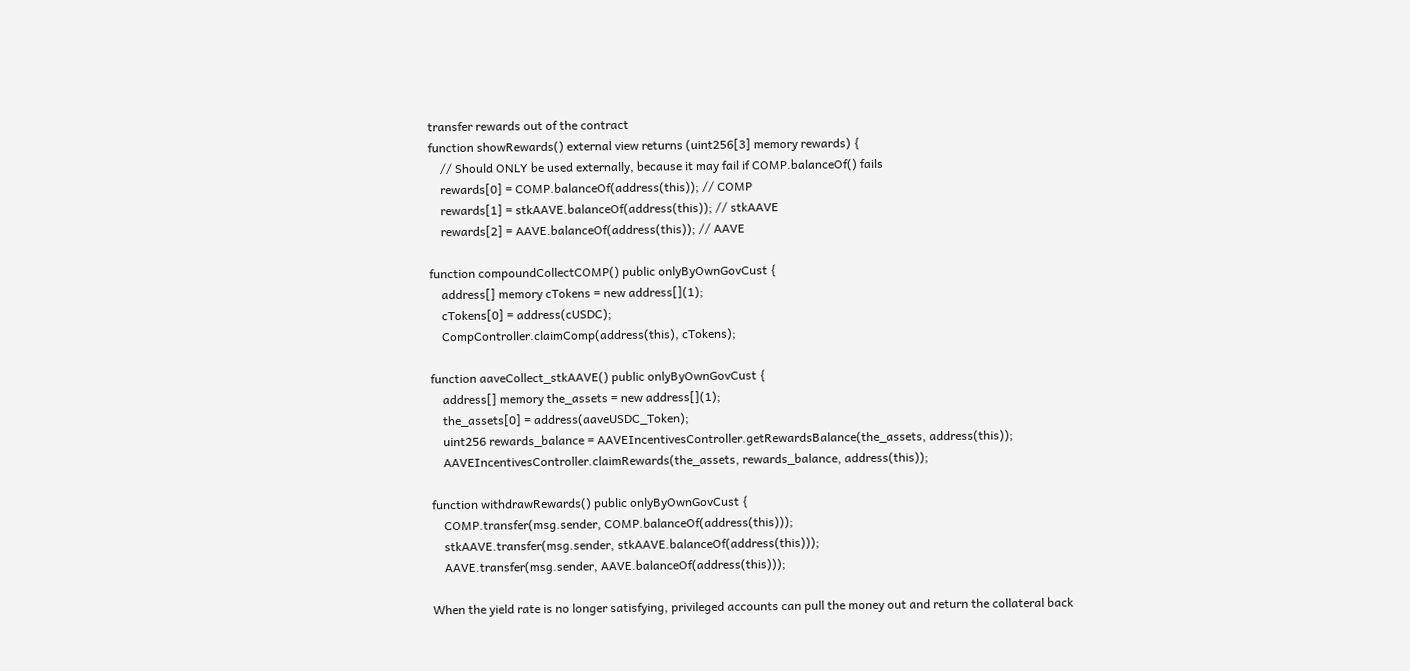transfer rewards out of the contract
function showRewards() external view returns (uint256[3] memory rewards) {
    // Should ONLY be used externally, because it may fail if COMP.balanceOf() fails
    rewards[0] = COMP.balanceOf(address(this)); // COMP
    rewards[1] = stkAAVE.balanceOf(address(this)); // stkAAVE
    rewards[2] = AAVE.balanceOf(address(this)); // AAVE

function compoundCollectCOMP() public onlyByOwnGovCust {
    address[] memory cTokens = new address[](1);
    cTokens[0] = address(cUSDC);
    CompController.claimComp(address(this), cTokens);

function aaveCollect_stkAAVE() public onlyByOwnGovCust {
    address[] memory the_assets = new address[](1);
    the_assets[0] = address(aaveUSDC_Token);
    uint256 rewards_balance = AAVEIncentivesController.getRewardsBalance(the_assets, address(this));
    AAVEIncentivesController.claimRewards(the_assets, rewards_balance, address(this));

function withdrawRewards() public onlyByOwnGovCust {
    COMP.transfer(msg.sender, COMP.balanceOf(address(this)));
    stkAAVE.transfer(msg.sender, stkAAVE.balanceOf(address(this)));
    AAVE.transfer(msg.sender, AAVE.balanceOf(address(this)));

When the yield rate is no longer satisfying, privileged accounts can pull the money out and return the collateral back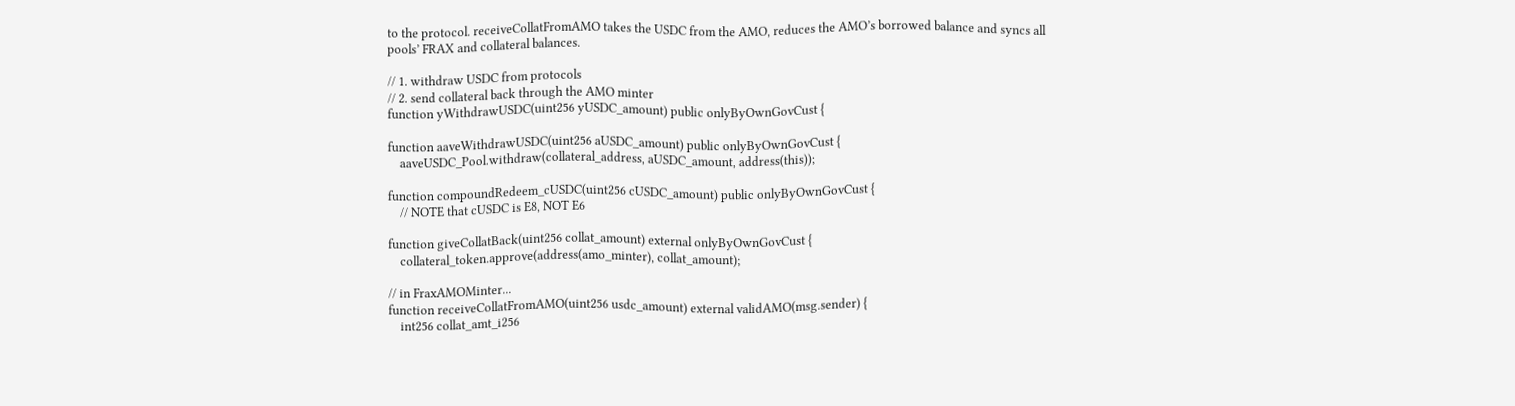to the protocol. receiveCollatFromAMO takes the USDC from the AMO, reduces the AMO’s borrowed balance and syncs all pools’ FRAX and collateral balances.

// 1. withdraw USDC from protocols
// 2. send collateral back through the AMO minter
function yWithdrawUSDC(uint256 yUSDC_amount) public onlyByOwnGovCust {

function aaveWithdrawUSDC(uint256 aUSDC_amount) public onlyByOwnGovCust {
    aaveUSDC_Pool.withdraw(collateral_address, aUSDC_amount, address(this));

function compoundRedeem_cUSDC(uint256 cUSDC_amount) public onlyByOwnGovCust {
    // NOTE that cUSDC is E8, NOT E6

function giveCollatBack(uint256 collat_amount) external onlyByOwnGovCust {
    collateral_token.approve(address(amo_minter), collat_amount);

// in FraxAMOMinter...
function receiveCollatFromAMO(uint256 usdc_amount) external validAMO(msg.sender) {
    int256 collat_amt_i256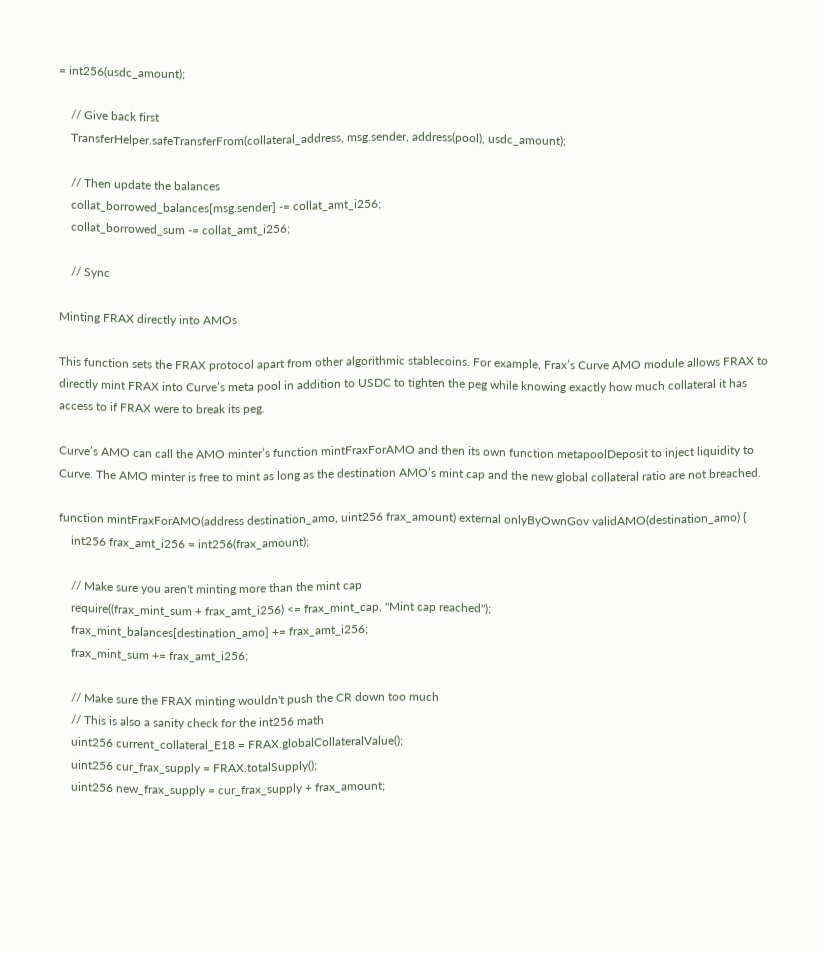= int256(usdc_amount);

    // Give back first
    TransferHelper.safeTransferFrom(collateral_address, msg.sender, address(pool), usdc_amount);

    // Then update the balances
    collat_borrowed_balances[msg.sender] -= collat_amt_i256;
    collat_borrowed_sum -= collat_amt_i256;

    // Sync

Minting FRAX directly into AMOs

This function sets the FRAX protocol apart from other algorithmic stablecoins. For example, Frax’s Curve AMO module allows FRAX to directly mint FRAX into Curve’s meta pool in addition to USDC to tighten the peg while knowing exactly how much collateral it has access to if FRAX were to break its peg.

Curve’s AMO can call the AMO minter’s function mintFraxForAMO and then its own function metapoolDeposit to inject liquidity to Curve. The AMO minter is free to mint as long as the destination AMO’s mint cap and the new global collateral ratio are not breached.

function mintFraxForAMO(address destination_amo, uint256 frax_amount) external onlyByOwnGov validAMO(destination_amo) {
    int256 frax_amt_i256 = int256(frax_amount);

    // Make sure you aren't minting more than the mint cap
    require((frax_mint_sum + frax_amt_i256) <= frax_mint_cap, "Mint cap reached");
    frax_mint_balances[destination_amo] += frax_amt_i256;
    frax_mint_sum += frax_amt_i256;

    // Make sure the FRAX minting wouldn't push the CR down too much
    // This is also a sanity check for the int256 math
    uint256 current_collateral_E18 = FRAX.globalCollateralValue();
    uint256 cur_frax_supply = FRAX.totalSupply();
    uint256 new_frax_supply = cur_frax_supply + frax_amount;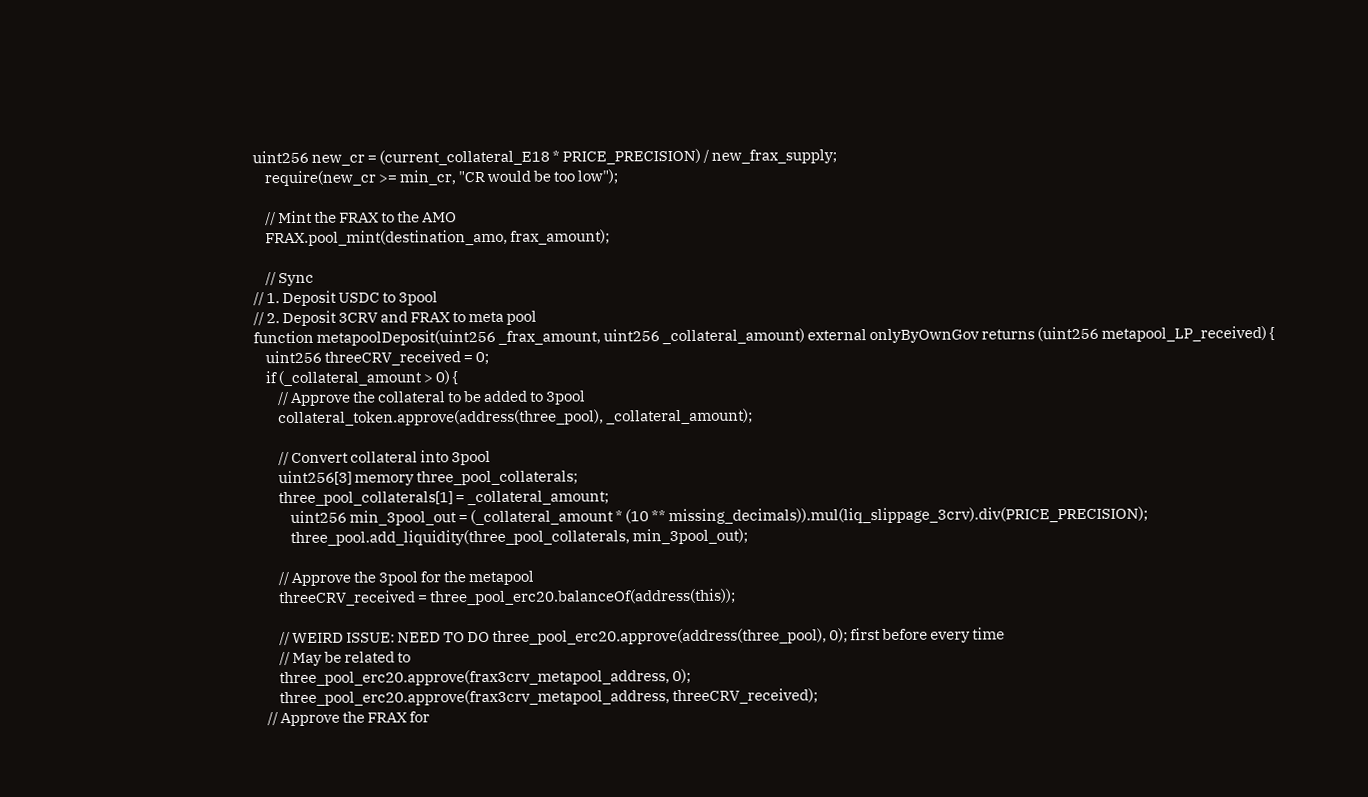uint256 new_cr = (current_collateral_E18 * PRICE_PRECISION) / new_frax_supply;
    require(new_cr >= min_cr, "CR would be too low");

    // Mint the FRAX to the AMO
    FRAX.pool_mint(destination_amo, frax_amount);

    // Sync
// 1. Deposit USDC to 3pool
// 2. Deposit 3CRV and FRAX to meta pool
function metapoolDeposit(uint256 _frax_amount, uint256 _collateral_amount) external onlyByOwnGov returns (uint256 metapool_LP_received) {
    uint256 threeCRV_received = 0;
    if (_collateral_amount > 0) {
        // Approve the collateral to be added to 3pool
        collateral_token.approve(address(three_pool), _collateral_amount);

        // Convert collateral into 3pool
        uint256[3] memory three_pool_collaterals;
        three_pool_collaterals[1] = _collateral_amount;
            uint256 min_3pool_out = (_collateral_amount * (10 ** missing_decimals)).mul(liq_slippage_3crv).div(PRICE_PRECISION);
            three_pool.add_liquidity(three_pool_collaterals, min_3pool_out);

        // Approve the 3pool for the metapool
        threeCRV_received = three_pool_erc20.balanceOf(address(this));

        // WEIRD ISSUE: NEED TO DO three_pool_erc20.approve(address(three_pool), 0); first before every time
        // May be related to
        three_pool_erc20.approve(frax3crv_metapool_address, 0);
        three_pool_erc20.approve(frax3crv_metapool_address, threeCRV_received);
    // Approve the FRAX for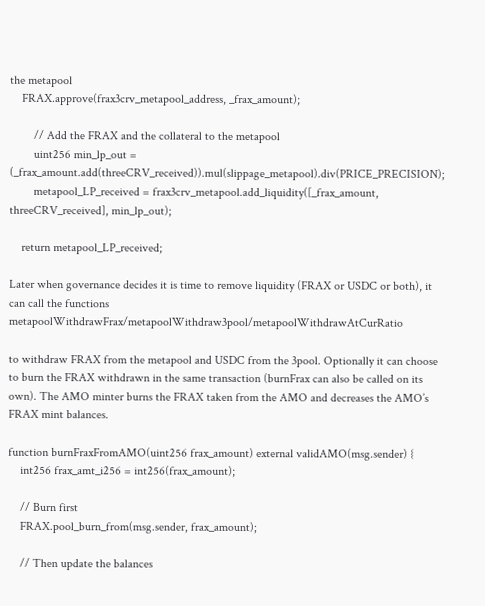the metapool
    FRAX.approve(frax3crv_metapool_address, _frax_amount);

        // Add the FRAX and the collateral to the metapool
        uint256 min_lp_out = (_frax_amount.add(threeCRV_received)).mul(slippage_metapool).div(PRICE_PRECISION);
        metapool_LP_received = frax3crv_metapool.add_liquidity([_frax_amount, threeCRV_received], min_lp_out);

    return metapool_LP_received;

Later when governance decides it is time to remove liquidity (FRAX or USDC or both), it can call the functions metapoolWithdrawFrax/metapoolWithdraw3pool/metapoolWithdrawAtCurRatio

to withdraw FRAX from the metapool and USDC from the 3pool. Optionally it can choose to burn the FRAX withdrawn in the same transaction (burnFrax can also be called on its own). The AMO minter burns the FRAX taken from the AMO and decreases the AMO’s FRAX mint balances.

function burnFraxFromAMO(uint256 frax_amount) external validAMO(msg.sender) {
    int256 frax_amt_i256 = int256(frax_amount);

    // Burn first
    FRAX.pool_burn_from(msg.sender, frax_amount);

    // Then update the balances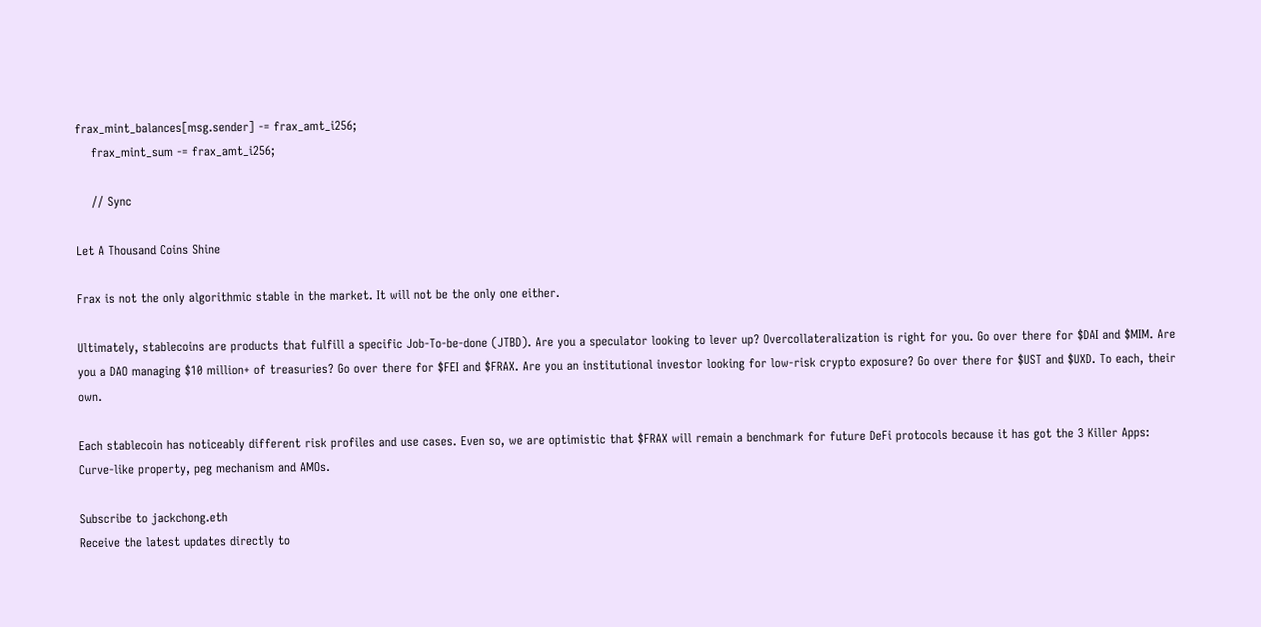frax_mint_balances[msg.sender] -= frax_amt_i256;
    frax_mint_sum -= frax_amt_i256;

    // Sync

Let A Thousand Coins Shine

Frax is not the only algorithmic stable in the market. It will not be the only one either.

Ultimately, stablecoins are products that fulfill a specific Job-To-be-done (JTBD). Are you a speculator looking to lever up? Overcollateralization is right for you. Go over there for $DAI and $MIM. Are you a DAO managing $10 million+ of treasuries? Go over there for $FEI and $FRAX. Are you an institutional investor looking for low-risk crypto exposure? Go over there for $UST and $UXD. To each, their own.

Each stablecoin has noticeably different risk profiles and use cases. Even so, we are optimistic that $FRAX will remain a benchmark for future DeFi protocols because it has got the 3 Killer Apps: Curve-like property, peg mechanism and AMOs.

Subscribe to jackchong.eth
Receive the latest updates directly to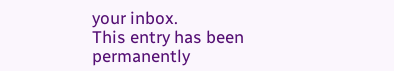your inbox.
This entry has been permanently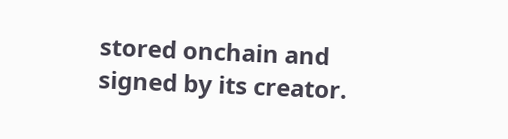stored onchain and signed by its creator.